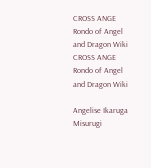CROSS ANGE Rondo of Angel and Dragon Wiki
CROSS ANGE Rondo of Angel and Dragon Wiki

Angelise Ikaruga Misurugi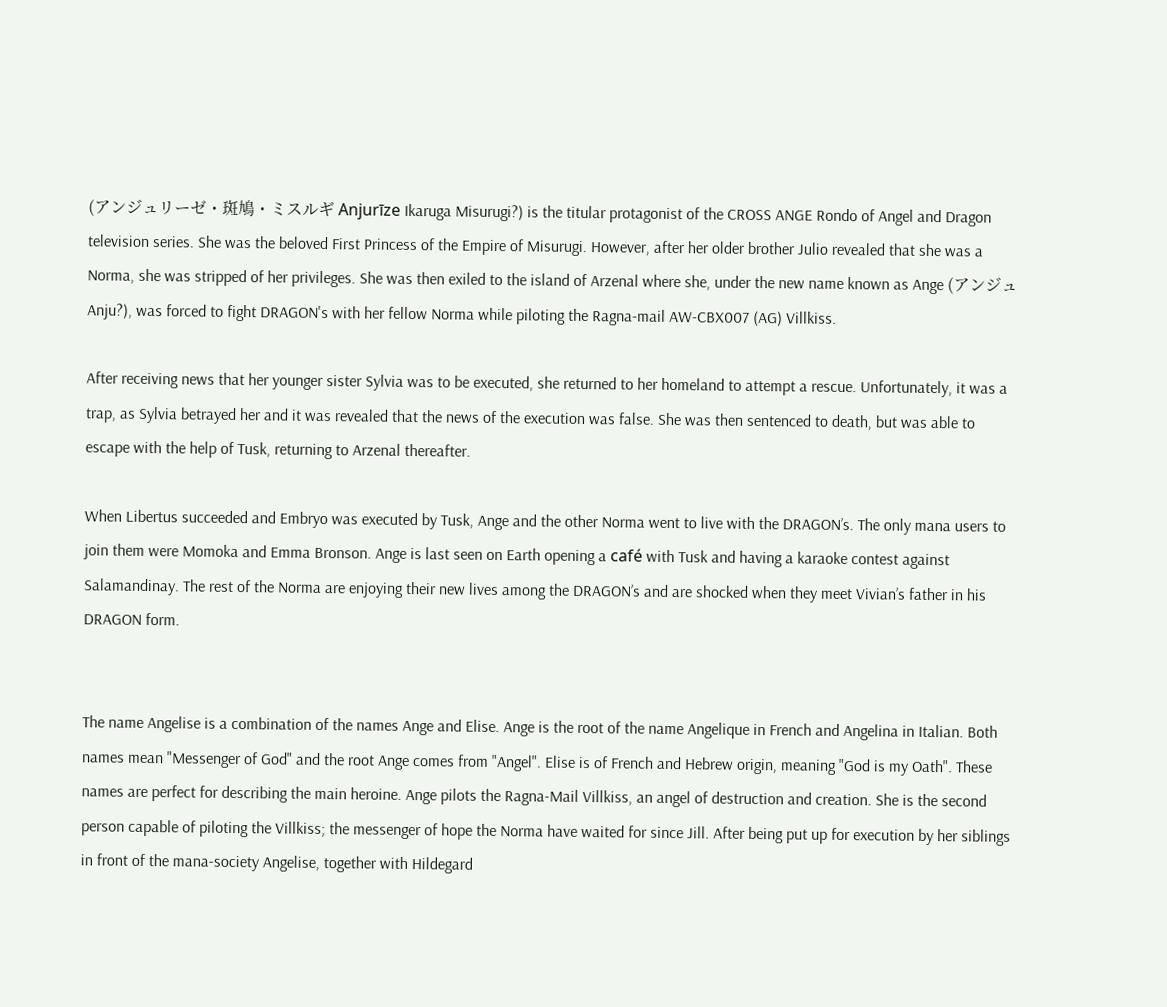(アンジュリーゼ・斑鳩・ミスルギ Anjurīze Ikaruga Misurugi?) is the titular protagonist of the CROSS ANGE Rondo of Angel and Dragon television series. She was the beloved First Princess of the Empire of Misurugi. However, after her older brother Julio revealed that she was a Norma, she was stripped of her privileges. She was then exiled to the island of Arzenal where she, under the new name known as Ange (アンジュ Anju?), was forced to fight DRAGON's with her fellow Norma while piloting the Ragna-mail AW-CBX007 (AG) Villkiss.

After receiving news that her younger sister Sylvia was to be executed, she returned to her homeland to attempt a rescue. Unfortunately, it was a trap, as Sylvia betrayed her and it was revealed that the news of the execution was false. She was then sentenced to death, but was able to escape with the help of Tusk, returning to Arzenal thereafter.

When Libertus succeeded and Embryo was executed by Tusk, Ange and the other Norma went to live with the DRAGON’s. The only mana users to join them were Momoka and Emma Bronson. Ange is last seen on Earth opening a café with Tusk and having a karaoke contest against Salamandinay. The rest of the Norma are enjoying their new lives among the DRAGON’s and are shocked when they meet Vivian’s father in his DRAGON form.


The name Angelise is a combination of the names Ange and Elise. Ange is the root of the name Angelique in French and Angelina in Italian. Both names mean "Messenger of God" and the root Ange comes from "Angel". Elise is of French and Hebrew origin, meaning "God is my Oath". These names are perfect for describing the main heroine. Ange pilots the Ragna-Mail Villkiss, an angel of destruction and creation. She is the second person capable of piloting the Villkiss; the messenger of hope the Norma have waited for since Jill. After being put up for execution by her siblings in front of the mana-society Angelise, together with Hildegard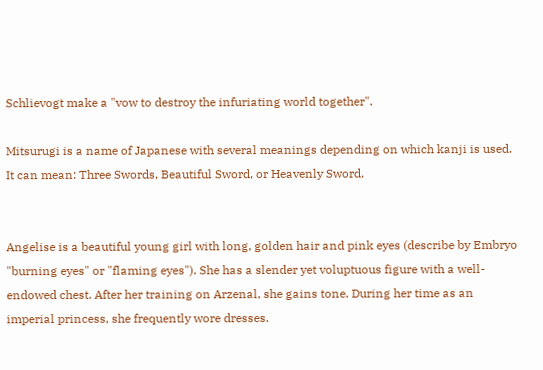Schlievogt make a "vow to destroy the infuriating world together".

Mitsurugi is a name of Japanese with several meanings depending on which kanji is used. It can mean: Three Swords, Beautiful Sword, or Heavenly Sword.


Angelise is a beautiful young girl with long, golden hair and pink eyes (describe by Embryo "burning eyes" or "flaming eyes"). She has a slender yet voluptuous figure with a well-endowed chest. After her training on Arzenal, she gains tone. During her time as an imperial princess, she frequently wore dresses.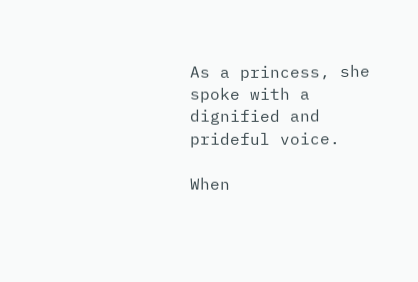As a princess, she spoke with a dignified and prideful voice.

When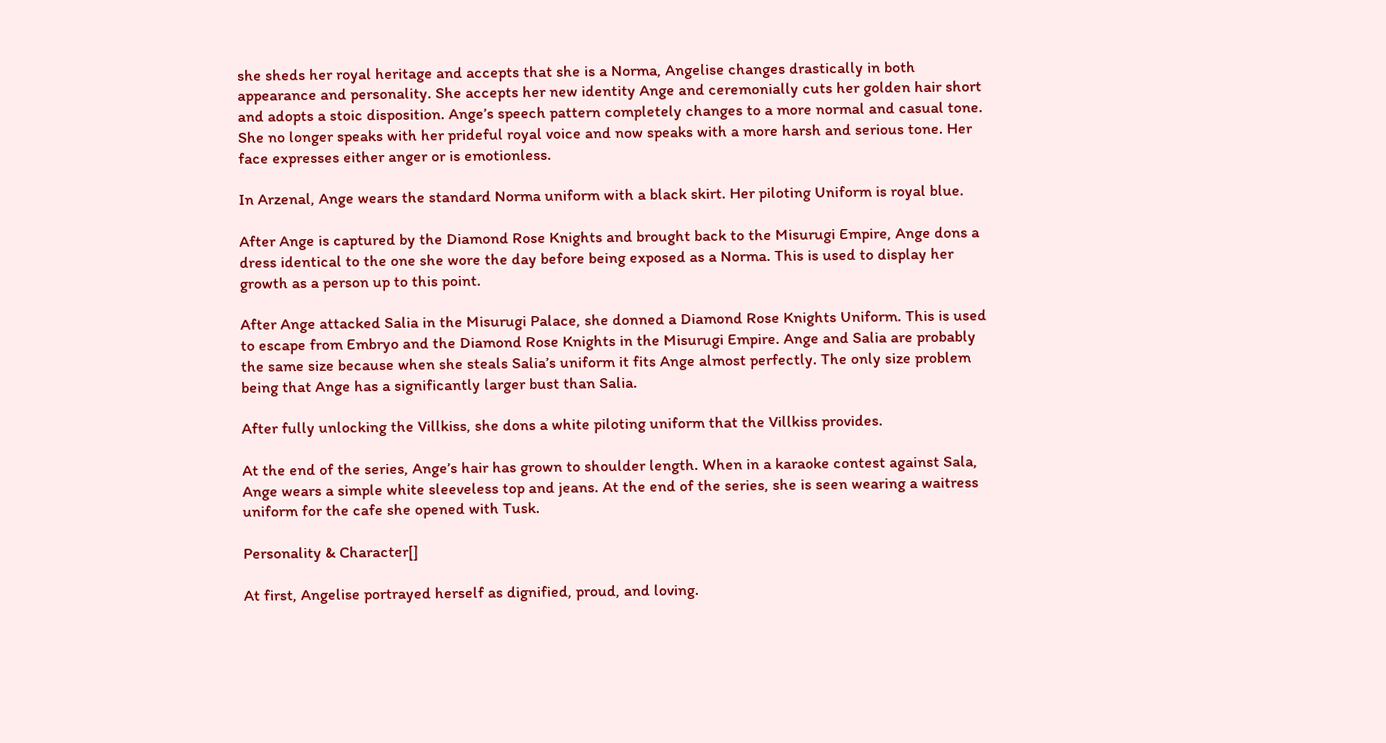she sheds her royal heritage and accepts that she is a Norma, Angelise changes drastically in both appearance and personality. She accepts her new identity Ange and ceremonially cuts her golden hair short and adopts a stoic disposition. Ange’s speech pattern completely changes to a more normal and casual tone. She no longer speaks with her prideful royal voice and now speaks with a more harsh and serious tone. Her face expresses either anger or is emotionless.

In Arzenal, Ange wears the standard Norma uniform with a black skirt. Her piloting Uniform is royal blue.

After Ange is captured by the Diamond Rose Knights and brought back to the Misurugi Empire, Ange dons a dress identical to the one she wore the day before being exposed as a Norma. This is used to display her growth as a person up to this point.

After Ange attacked Salia in the Misurugi Palace, she donned a Diamond Rose Knights Uniform. This is used to escape from Embryo and the Diamond Rose Knights in the Misurugi Empire. Ange and Salia are probably the same size because when she steals Salia’s uniform it fits Ange almost perfectly. The only size problem being that Ange has a significantly larger bust than Salia.

After fully unlocking the Villkiss, she dons a white piloting uniform that the Villkiss provides.

At the end of the series, Ange’s hair has grown to shoulder length. When in a karaoke contest against Sala, Ange wears a simple white sleeveless top and jeans. At the end of the series, she is seen wearing a waitress uniform for the cafe she opened with Tusk.

Personality & Character[]

At first, Angelise portrayed herself as dignified, proud, and loving.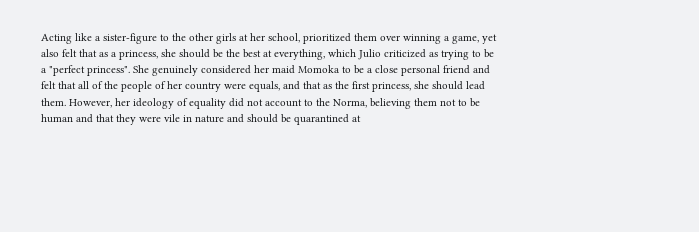Acting like a sister-figure to the other girls at her school, prioritized them over winning a game, yet also felt that as a princess, she should be the best at everything, which Julio criticized as trying to be a "perfect princess". She genuinely considered her maid Momoka to be a close personal friend and felt that all of the people of her country were equals, and that as the first princess, she should lead them. However, her ideology of equality did not account to the Norma, believing them not to be human and that they were vile in nature and should be quarantined at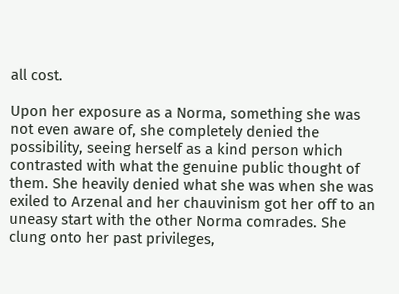all cost.

Upon her exposure as a Norma, something she was not even aware of, she completely denied the possibility, seeing herself as a kind person which contrasted with what the genuine public thought of them. She heavily denied what she was when she was exiled to Arzenal and her chauvinism got her off to an uneasy start with the other Norma comrades. She clung onto her past privileges,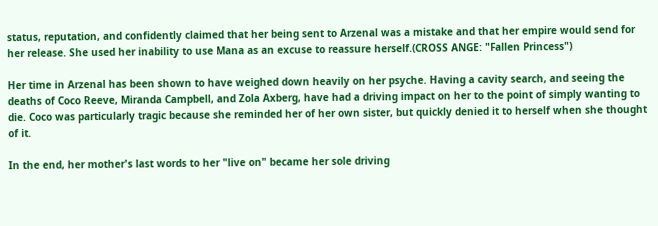status, reputation, and confidently claimed that her being sent to Arzenal was a mistake and that her empire would send for her release. She used her inability to use Mana as an excuse to reassure herself.(CROSS ANGE: "Fallen Princess")

Her time in Arzenal has been shown to have weighed down heavily on her psyche. Having a cavity search, and seeing the deaths of Coco Reeve, Miranda Campbell, and Zola Axberg, have had a driving impact on her to the point of simply wanting to die. Coco was particularly tragic because she reminded her of her own sister, but quickly denied it to herself when she thought of it.

In the end, her mother's last words to her "live on" became her sole driving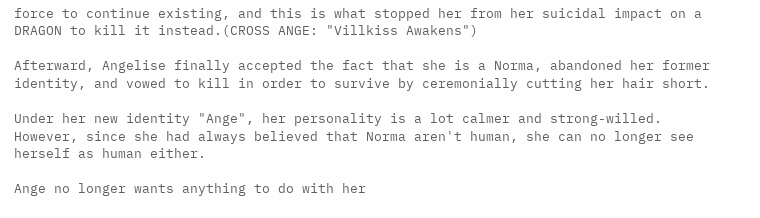force to continue existing, and this is what stopped her from her suicidal impact on a DRAGON to kill it instead.(CROSS ANGE: "Villkiss Awakens")

Afterward, Angelise finally accepted the fact that she is a Norma, abandoned her former identity, and vowed to kill in order to survive by ceremonially cutting her hair short.

Under her new identity "Ange", her personality is a lot calmer and strong-willed. However, since she had always believed that Norma aren't human, she can no longer see herself as human either.

Ange no longer wants anything to do with her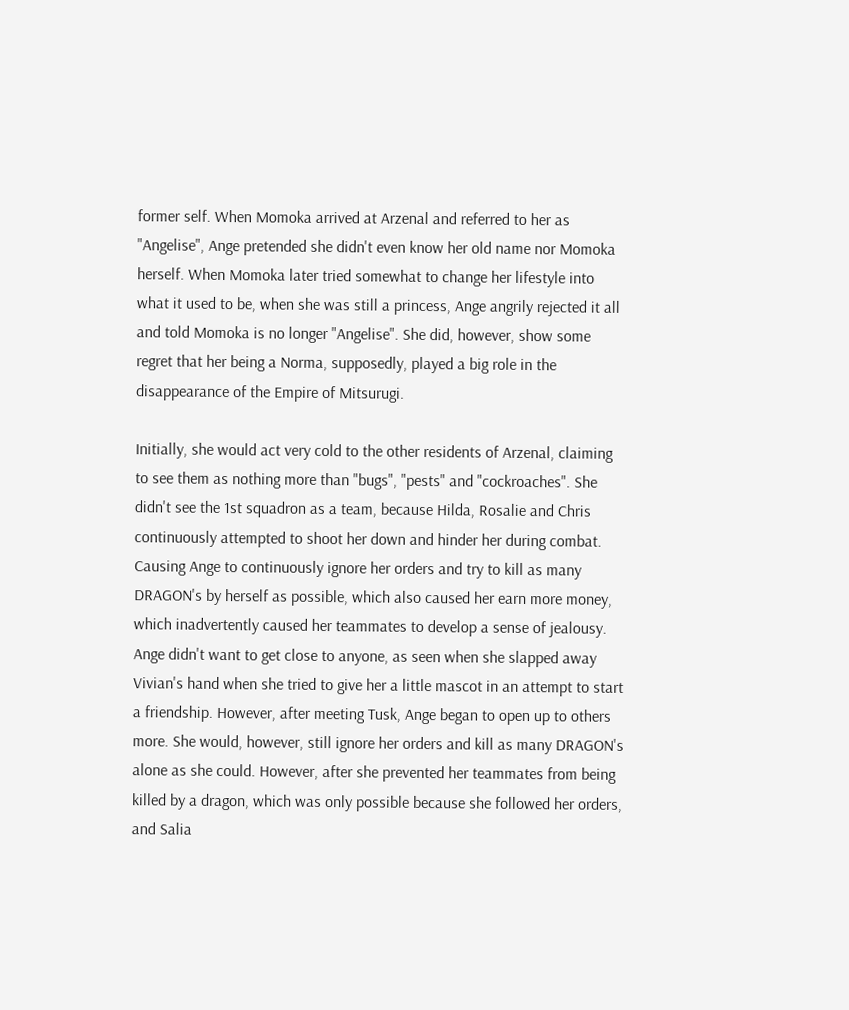former self. When Momoka arrived at Arzenal and referred to her as "Angelise", Ange pretended she didn't even know her old name nor Momoka herself. When Momoka later tried somewhat to change her lifestyle into what it used to be, when she was still a princess, Ange angrily rejected it all and told Momoka is no longer "Angelise". She did, however, show some regret that her being a Norma, supposedly, played a big role in the disappearance of the Empire of Mitsurugi.

Initially, she would act very cold to the other residents of Arzenal, claiming to see them as nothing more than "bugs", "pests" and "cockroaches". She didn't see the 1st squadron as a team, because Hilda, Rosalie and Chris continuously attempted to shoot her down and hinder her during combat. Causing Ange to continuously ignore her orders and try to kill as many DRAGON's by herself as possible, which also caused her earn more money, which inadvertently caused her teammates to develop a sense of jealousy. Ange didn't want to get close to anyone, as seen when she slapped away Vivian's hand when she tried to give her a little mascot in an attempt to start a friendship. However, after meeting Tusk, Ange began to open up to others more. She would, however, still ignore her orders and kill as many DRAGON's alone as she could. However, after she prevented her teammates from being killed by a dragon, which was only possible because she followed her orders, and Salia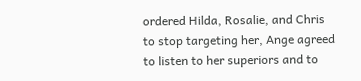ordered Hilda, Rosalie, and Chris to stop targeting her, Ange agreed to listen to her superiors and to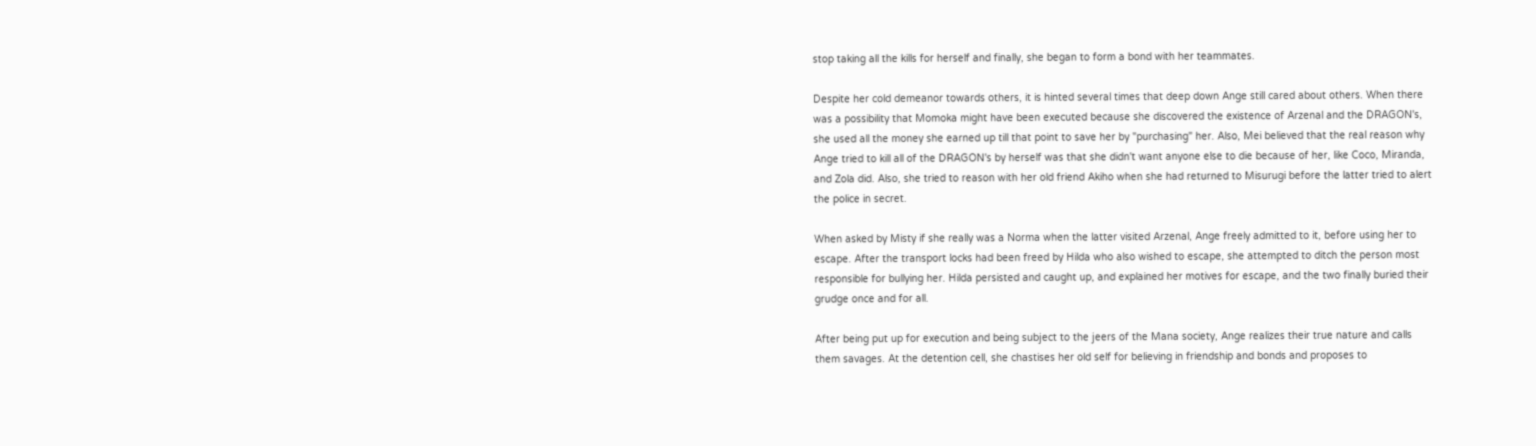stop taking all the kills for herself and finally, she began to form a bond with her teammates.

Despite her cold demeanor towards others, it is hinted several times that deep down Ange still cared about others. When there was a possibility that Momoka might have been executed because she discovered the existence of Arzenal and the DRAGON's, she used all the money she earned up till that point to save her by "purchasing" her. Also, Mei believed that the real reason why Ange tried to kill all of the DRAGON's by herself was that she didn't want anyone else to die because of her, like Coco, Miranda, and Zola did. Also, she tried to reason with her old friend Akiho when she had returned to Misurugi before the latter tried to alert the police in secret.

When asked by Misty if she really was a Norma when the latter visited Arzenal, Ange freely admitted to it, before using her to escape. After the transport locks had been freed by Hilda who also wished to escape, she attempted to ditch the person most responsible for bullying her. Hilda persisted and caught up, and explained her motives for escape, and the two finally buried their grudge once and for all.

After being put up for execution and being subject to the jeers of the Mana society, Ange realizes their true nature and calls them savages. At the detention cell, she chastises her old self for believing in friendship and bonds and proposes to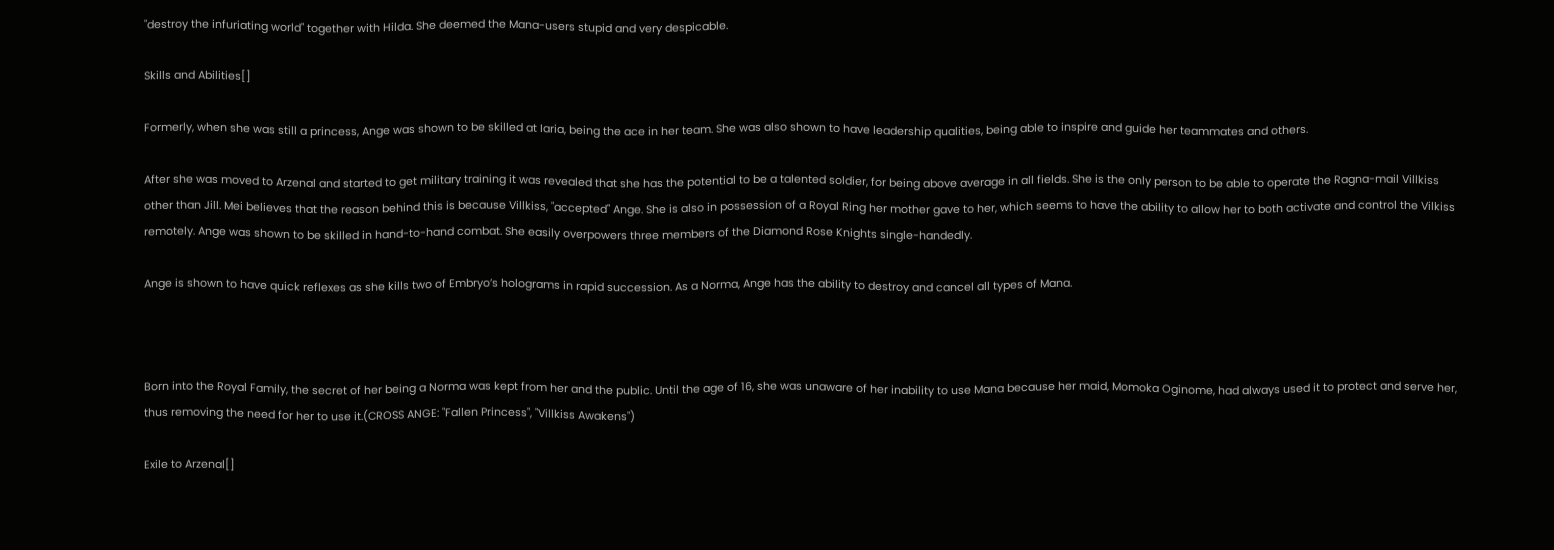"destroy the infuriating world" together with Hilda. She deemed the Mana-users stupid and very despicable.

Skills and Abilities[]

Formerly, when she was still a princess, Ange was shown to be skilled at Iaria, being the ace in her team. She was also shown to have leadership qualities, being able to inspire and guide her teammates and others.

After she was moved to Arzenal and started to get military training it was revealed that she has the potential to be a talented soldier, for being above average in all fields. She is the only person to be able to operate the Ragna-mail Villkiss other than Jill. Mei believes that the reason behind this is because Villkiss, "accepted" Ange. She is also in possession of a Royal Ring her mother gave to her, which seems to have the ability to allow her to both activate and control the Vilkiss remotely. Ange was shown to be skilled in hand-to-hand combat. She easily overpowers three members of the Diamond Rose Knights single-handedly.

Ange is shown to have quick reflexes as she kills two of Embryo’s holograms in rapid succession. As a Norma, Ange has the ability to destroy and cancel all types of Mana.



Born into the Royal Family, the secret of her being a Norma was kept from her and the public. Until the age of 16, she was unaware of her inability to use Mana because her maid, Momoka Oginome, had always used it to protect and serve her, thus removing the need for her to use it.(CROSS ANGE: "Fallen Princess", "Villkiss Awakens")

Exile to Arzenal[]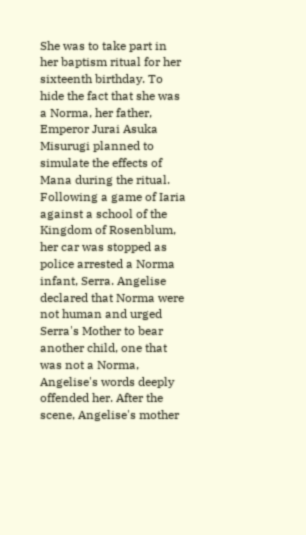She was to take part in her baptism ritual for her sixteenth birthday. To hide the fact that she was a Norma, her father, Emperor Jurai Asuka Misurugi planned to simulate the effects of Mana during the ritual. Following a game of Iaria against a school of the Kingdom of Rosenblum, her car was stopped as police arrested a Norma infant, Serra. Angelise declared that Norma were not human and urged Serra's Mother to bear another child, one that was not a Norma, Angelise's words deeply offended her. After the scene, Angelise's mother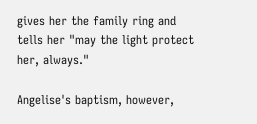gives her the family ring and tells her "may the light protect her, always."

Angelise's baptism, however,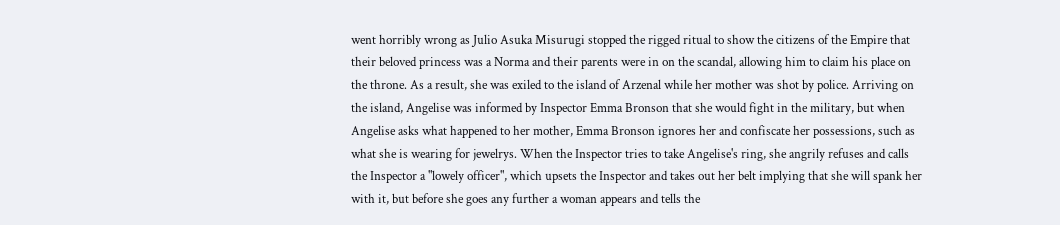went horribly wrong as Julio Asuka Misurugi stopped the rigged ritual to show the citizens of the Empire that their beloved princess was a Norma and their parents were in on the scandal, allowing him to claim his place on the throne. As a result, she was exiled to the island of Arzenal while her mother was shot by police. Arriving on the island, Angelise was informed by Inspector Emma Bronson that she would fight in the military, but when Angelise asks what happened to her mother, Emma Bronson ignores her and confiscate her possessions, such as what she is wearing for jewelrys. When the Inspector tries to take Angelise's ring, she angrily refuses and calls the Inspector a "lowely officer", which upsets the Inspector and takes out her belt implying that she will spank her with it, but before she goes any further a woman appears and tells the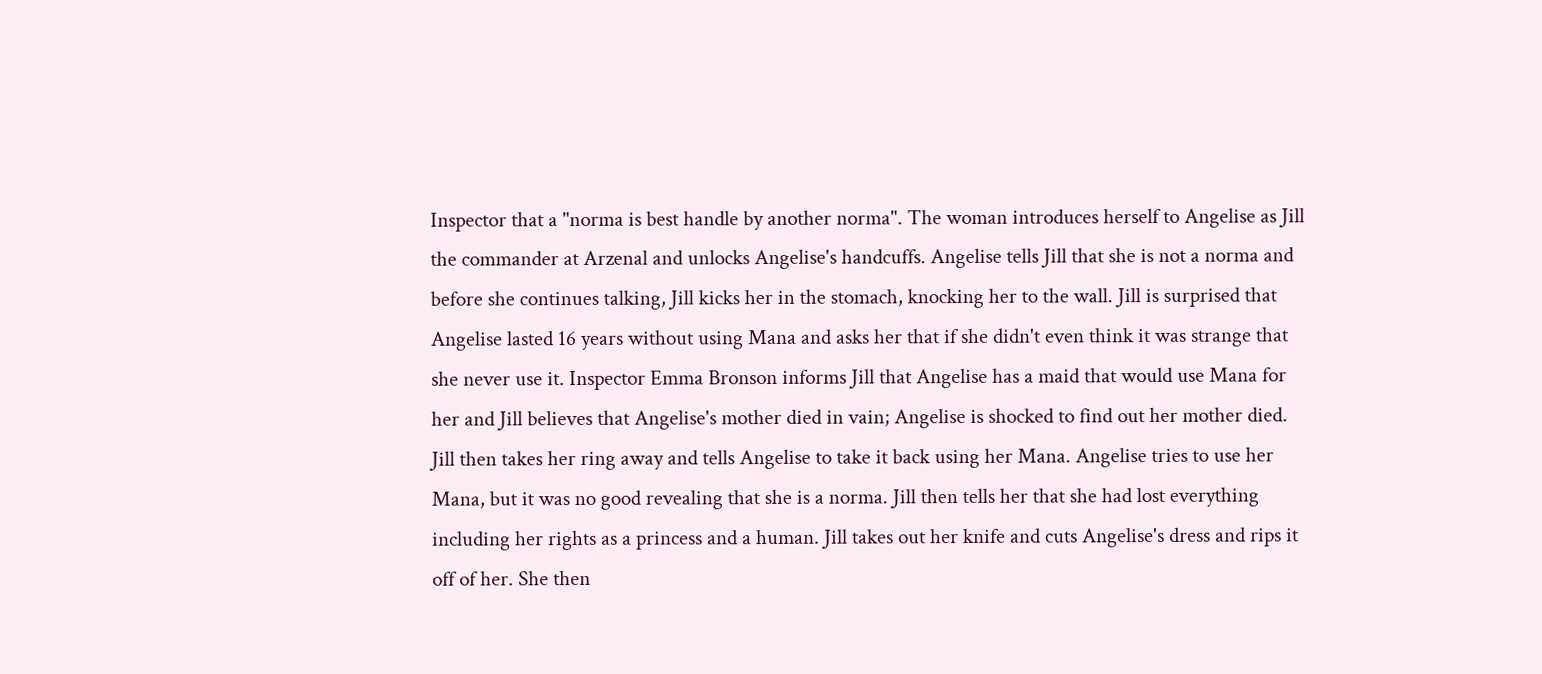Inspector that a "norma is best handle by another norma". The woman introduces herself to Angelise as Jill the commander at Arzenal and unlocks Angelise's handcuffs. Angelise tells Jill that she is not a norma and before she continues talking, Jill kicks her in the stomach, knocking her to the wall. Jill is surprised that Angelise lasted 16 years without using Mana and asks her that if she didn't even think it was strange that she never use it. Inspector Emma Bronson informs Jill that Angelise has a maid that would use Mana for her and Jill believes that Angelise's mother died in vain; Angelise is shocked to find out her mother died. Jill then takes her ring away and tells Angelise to take it back using her Mana. Angelise tries to use her Mana, but it was no good revealing that she is a norma. Jill then tells her that she had lost everything including her rights as a princess and a human. Jill takes out her knife and cuts Angelise's dress and rips it off of her. She then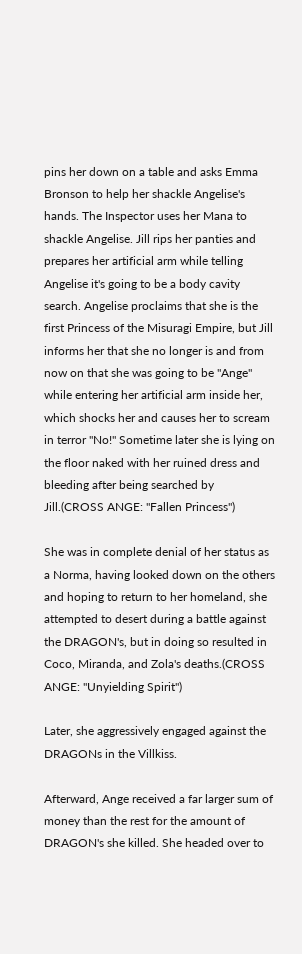pins her down on a table and asks Emma Bronson to help her shackle Angelise's hands. The Inspector uses her Mana to shackle Angelise. Jill rips her panties and prepares her artificial arm while telling Angelise it's going to be a body cavity search. Angelise proclaims that she is the first Princess of the Misuragi Empire, but Jill informs her that she no longer is and from now on that she was going to be "Ange" while entering her artificial arm inside her, which shocks her and causes her to scream in terror "No!" Sometime later she is lying on the floor naked with her ruined dress and bleeding after being searched by Jill.(CROSS ANGE: "Fallen Princess")

She was in complete denial of her status as a Norma, having looked down on the others and hoping to return to her homeland, she attempted to desert during a battle against the DRAGON's, but in doing so resulted in Coco, Miranda, and Zola's deaths.(CROSS ANGE: "Unyielding Spirit")

Later, she aggressively engaged against the DRAGONs in the Villkiss.

Afterward, Ange received a far larger sum of money than the rest for the amount of DRAGON's she killed. She headed over to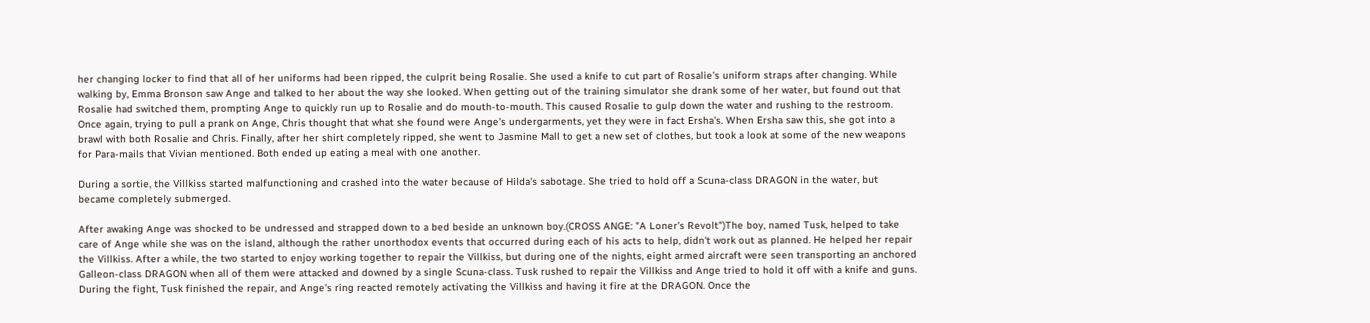her changing locker to find that all of her uniforms had been ripped, the culprit being Rosalie. She used a knife to cut part of Rosalie's uniform straps after changing. While walking by, Emma Bronson saw Ange and talked to her about the way she looked. When getting out of the training simulator she drank some of her water, but found out that Rosalie had switched them, prompting Ange to quickly run up to Rosalie and do mouth-to-mouth. This caused Rosalie to gulp down the water and rushing to the restroom. Once again, trying to pull a prank on Ange, Chris thought that what she found were Ange's undergarments, yet they were in fact Ersha's. When Ersha saw this, she got into a brawl with both Rosalie and Chris. Finally, after her shirt completely ripped, she went to Jasmine Mall to get a new set of clothes, but took a look at some of the new weapons for Para-mails that Vivian mentioned. Both ended up eating a meal with one another.

During a sortie, the Villkiss started malfunctioning and crashed into the water because of Hilda's sabotage. She tried to hold off a Scuna-class DRAGON in the water, but became completely submerged.

After awaking Ange was shocked to be undressed and strapped down to a bed beside an unknown boy.(CROSS ANGE: "A Loner's Revolt")The boy, named Tusk, helped to take care of Ange while she was on the island, although the rather unorthodox events that occurred during each of his acts to help, didn't work out as planned. He helped her repair the Villkiss. After a while, the two started to enjoy working together to repair the Villkiss, but during one of the nights, eight armed aircraft were seen transporting an anchored Galleon-class DRAGON when all of them were attacked and downed by a single Scuna-class. Tusk rushed to repair the Villkiss and Ange tried to hold it off with a knife and guns.  During the fight, Tusk finished the repair, and Ange's ring reacted remotely activating the Villkiss and having it fire at the DRAGON. Once the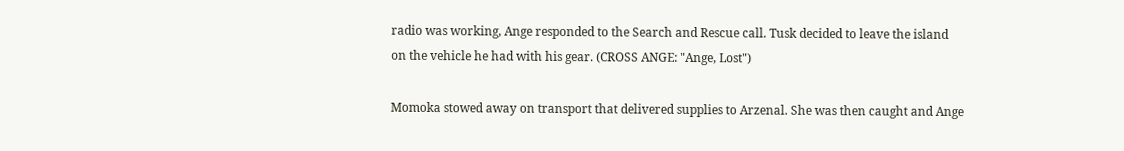radio was working, Ange responded to the Search and Rescue call. Tusk decided to leave the island on the vehicle he had with his gear. (CROSS ANGE: "Ange, Lost")

Momoka stowed away on transport that delivered supplies to Arzenal. She was then caught and Ange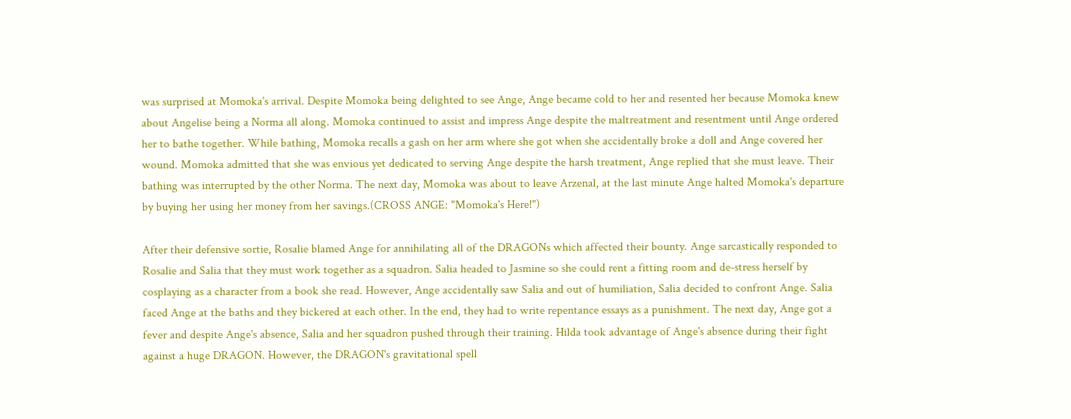was surprised at Momoka's arrival. Despite Momoka being delighted to see Ange, Ange became cold to her and resented her because Momoka knew about Angelise being a Norma all along. Momoka continued to assist and impress Ange despite the maltreatment and resentment until Ange ordered her to bathe together. While bathing, Momoka recalls a gash on her arm where she got when she accidentally broke a doll and Ange covered her wound. Momoka admitted that she was envious yet dedicated to serving Ange despite the harsh treatment, Ange replied that she must leave. Their bathing was interrupted by the other Norma. The next day, Momoka was about to leave Arzenal, at the last minute Ange halted Momoka's departure by buying her using her money from her savings.(CROSS ANGE: "Momoka's Here!")

After their defensive sortie, Rosalie blamed Ange for annihilating all of the DRAGONs which affected their bounty. Ange sarcastically responded to Rosalie and Salia that they must work together as a squadron. Salia headed to Jasmine so she could rent a fitting room and de-stress herself by cosplaying as a character from a book she read. However, Ange accidentally saw Salia and out of humiliation, Salia decided to confront Ange. Salia faced Ange at the baths and they bickered at each other. In the end, they had to write repentance essays as a punishment. The next day, Ange got a fever and despite Ange's absence, Salia and her squadron pushed through their training. Hilda took advantage of Ange's absence during their fight against a huge DRAGON. However, the DRAGON's gravitational spell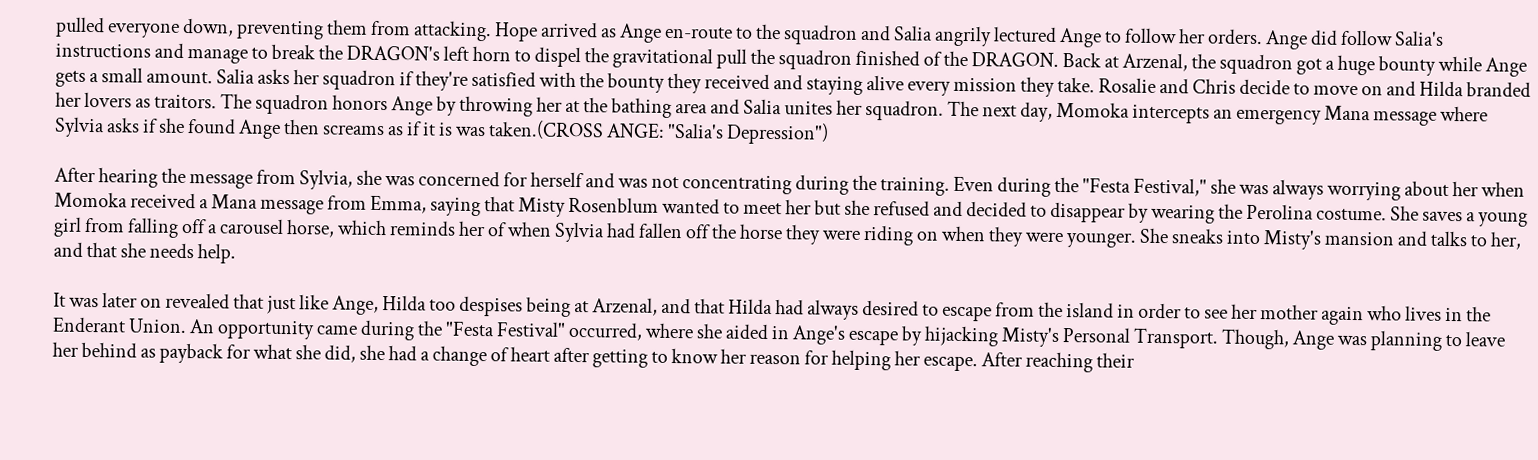pulled everyone down, preventing them from attacking. Hope arrived as Ange en-route to the squadron and Salia angrily lectured Ange to follow her orders. Ange did follow Salia's instructions and manage to break the DRAGON's left horn to dispel the gravitational pull the squadron finished of the DRAGON. Back at Arzenal, the squadron got a huge bounty while Ange gets a small amount. Salia asks her squadron if they're satisfied with the bounty they received and staying alive every mission they take. Rosalie and Chris decide to move on and Hilda branded her lovers as traitors. The squadron honors Ange by throwing her at the bathing area and Salia unites her squadron. The next day, Momoka intercepts an emergency Mana message where Sylvia asks if she found Ange then screams as if it is was taken.(CROSS ANGE: "Salia's Depression")

After hearing the message from Sylvia, she was concerned for herself and was not concentrating during the training. Even during the "Festa Festival," she was always worrying about her when Momoka received a Mana message from Emma, saying that Misty Rosenblum wanted to meet her but she refused and decided to disappear by wearing the Perolina costume. She saves a young girl from falling off a carousel horse, which reminds her of when Sylvia had fallen off the horse they were riding on when they were younger. She sneaks into Misty's mansion and talks to her, and that she needs help.

It was later on revealed that just like Ange, Hilda too despises being at Arzenal, and that Hilda had always desired to escape from the island in order to see her mother again who lives in the Enderant Union. An opportunity came during the "Festa Festival" occurred, where she aided in Ange's escape by hijacking Misty's Personal Transport. Though, Ange was planning to leave her behind as payback for what she did, she had a change of heart after getting to know her reason for helping her escape. After reaching their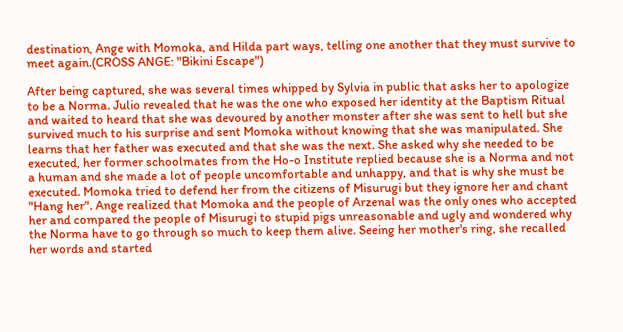destination, Ange with Momoka, and Hilda part ways, telling one another that they must survive to meet again.(CROSS ANGE: "Bikini Escape")

After being captured, she was several times whipped by Sylvia in public that asks her to apologize to be a Norma. Julio revealed that he was the one who exposed her identity at the Baptism Ritual and waited to heard that she was devoured by another monster after she was sent to hell but she survived much to his surprise and sent Momoka without knowing that she was manipulated. She learns that her father was executed and that she was the next. She asked why she needed to be executed, her former schoolmates from the Ho-o Institute replied because she is a Norma and not a human and she made a lot of people uncomfortable and unhappy, and that is why she must be executed. Momoka tried to defend her from the citizens of Misurugi but they ignore her and chant "Hang her". Ange realized that Momoka and the people of Arzenal was the only ones who accepted her and compared the people of Misurugi to stupid pigs unreasonable and ugly and wondered why the Norma have to go through so much to keep them alive. Seeing her mother's ring, she recalled her words and started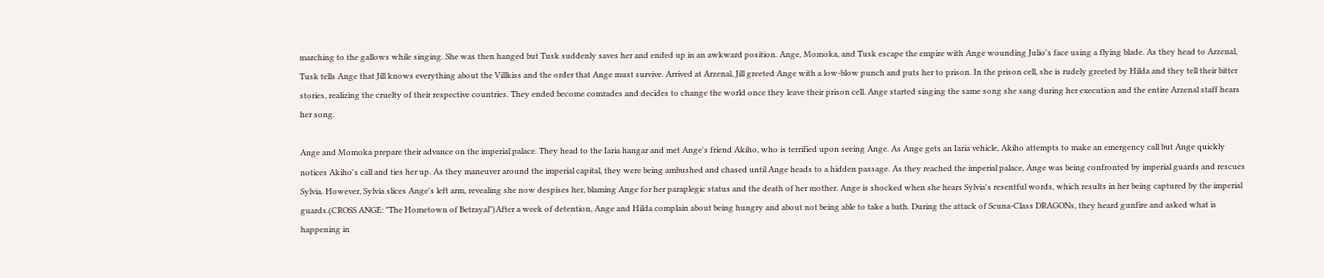marching to the gallows while singing. She was then hanged but Tusk suddenly saves her and ended up in an awkward position. Ange, Momoka, and Tusk escape the empire with Ange wounding Julio's face using a flying blade. As they head to Arzenal, Tusk tells Ange that Jill knows everything about the Villkiss and the order that Ange must survive. Arrived at Arzenal, Jill greeted Ange with a low-blow punch and puts her to prison. In the prison cell, she is rudely greeted by Hilda and they tell their bitter stories, realizing the cruelty of their respective countries. They ended become comrades and decides to change the world once they leave their prison cell. Ange started singing the same song she sang during her execution and the entire Arzenal staff hears her song.

Ange and Momoka prepare their advance on the imperial palace. They head to the Iaria hangar and met Ange's friend Akiho, who is terrified upon seeing Ange. As Ange gets an Iaria vehicle, Akiho attempts to make an emergency call but Ange quickly notices Akiho's call and ties her up. As they maneuver around the imperial capital, they were being ambushed and chased until Ange heads to a hidden passage. As they reached the imperial palace, Ange was being confronted by imperial guards and rescues Sylvia. However, Sylvia slices Ange's left arm, revealing she now despises her, blaming Ange for her paraplegic status and the death of her mother. Ange is shocked when she hears Sylvia's resentful words, which results in her being captured by the imperial guards.(CROSS ANGE: "The Hometown of Betrayal")After a week of detention, Ange and Hilda complain about being hungry and about not being able to take a bath. During the attack of Scuna-Class DRAGONs, they heard gunfire and asked what is happening in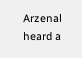Arzenal heard a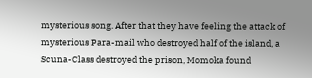mysterious song. After that they have feeling the attack of mysterious Para-mail who destroyed half of the island, a Scuna-Class destroyed the prison, Momoka found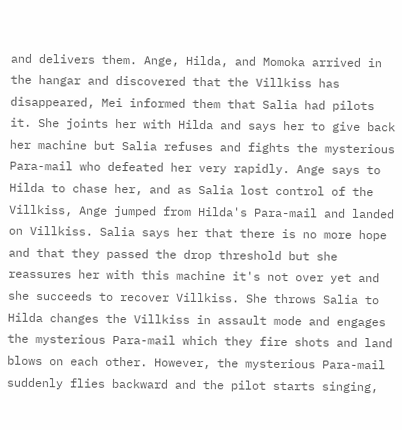and delivers them. Ange, Hilda, and Momoka arrived in the hangar and discovered that the Villkiss has disappeared, Mei informed them that Salia had pilots it. She joints her with Hilda and says her to give back her machine but Salia refuses and fights the mysterious Para-mail who defeated her very rapidly. Ange says to Hilda to chase her, and as Salia lost control of the Villkiss, Ange jumped from Hilda's Para-mail and landed on Villkiss. Salia says her that there is no more hope and that they passed the drop threshold but she reassures her with this machine it's not over yet and she succeeds to recover Villkiss. She throws Salia to Hilda changes the Villkiss in assault mode and engages the mysterious Para-mail which they fire shots and land blows on each other. However, the mysterious Para-mail suddenly flies backward and the pilot starts singing,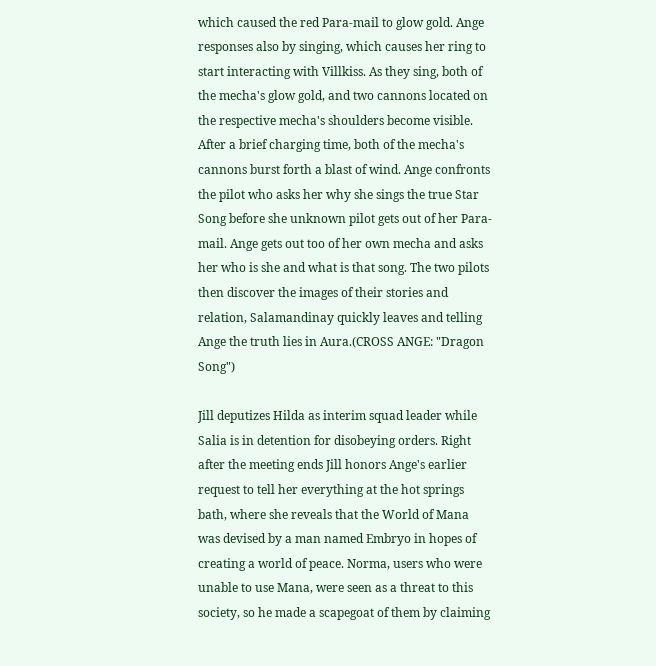which caused the red Para-mail to glow gold. Ange responses also by singing, which causes her ring to start interacting with Villkiss. As they sing, both of the mecha's glow gold, and two cannons located on the respective mecha's shoulders become visible. After a brief charging time, both of the mecha's cannons burst forth a blast of wind. Ange confronts the pilot who asks her why she sings the true Star Song before she unknown pilot gets out of her Para-mail. Ange gets out too of her own mecha and asks her who is she and what is that song. The two pilots then discover the images of their stories and relation, Salamandinay quickly leaves and telling Ange the truth lies in Aura.(CROSS ANGE: "Dragon Song")

Jill deputizes Hilda as interim squad leader while Salia is in detention for disobeying orders. Right after the meeting ends Jill honors Ange's earlier request to tell her everything at the hot springs bath, where she reveals that the World of Mana was devised by a man named Embryo in hopes of creating a world of peace. Norma, users who were unable to use Mana, were seen as a threat to this society, so he made a scapegoat of them by claiming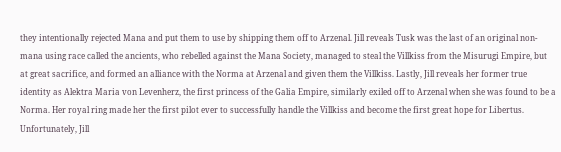they intentionally rejected Mana and put them to use by shipping them off to Arzenal. Jill reveals Tusk was the last of an original non-mana using race called the ancients, who rebelled against the Mana Society, managed to steal the Villkiss from the Misurugi Empire, but at great sacrifice, and formed an alliance with the Norma at Arzenal and given them the Villkiss. Lastly, Jill reveals her former true identity as Alektra Maria von Levenherz, the first princess of the Galia Empire, similarly exiled off to Arzenal when she was found to be a Norma. Her royal ring made her the first pilot ever to successfully handle the Villkiss and become the first great hope for Libertus. Unfortunately, Jill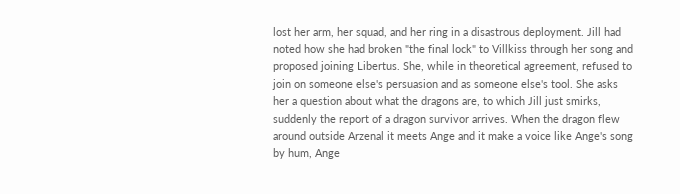lost her arm, her squad, and her ring in a disastrous deployment. Jill had noted how she had broken "the final lock" to Villkiss through her song and proposed joining Libertus. She, while in theoretical agreement, refused to join on someone else's persuasion and as someone else's tool. She asks her a question about what the dragons are, to which Jill just smirks, suddenly the report of a dragon survivor arrives. When the dragon flew around outside Arzenal it meets Ange and it make a voice like Ange's song by hum, Ange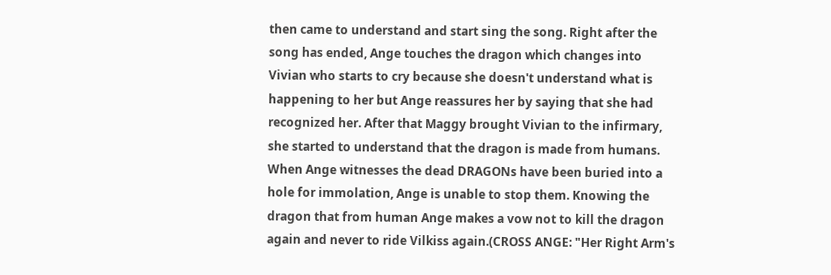then came to understand and start sing the song. Right after the song has ended, Ange touches the dragon which changes into Vivian who starts to cry because she doesn't understand what is happening to her but Ange reassures her by saying that she had recognized her. After that Maggy brought Vivian to the infirmary, she started to understand that the dragon is made from humans. When Ange witnesses the dead DRAGONs have been buried into a hole for immolation, Ange is unable to stop them. Knowing the dragon that from human Ange makes a vow not to kill the dragon again and never to ride Vilkiss again.(CROSS ANGE: "Her Right Arm's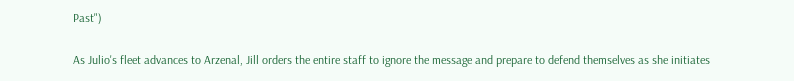Past")

As Julio's fleet advances to Arzenal, Jill orders the entire staff to ignore the message and prepare to defend themselves as she initiates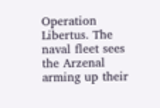Operation Libertus. The naval fleet sees the Arzenal arming up their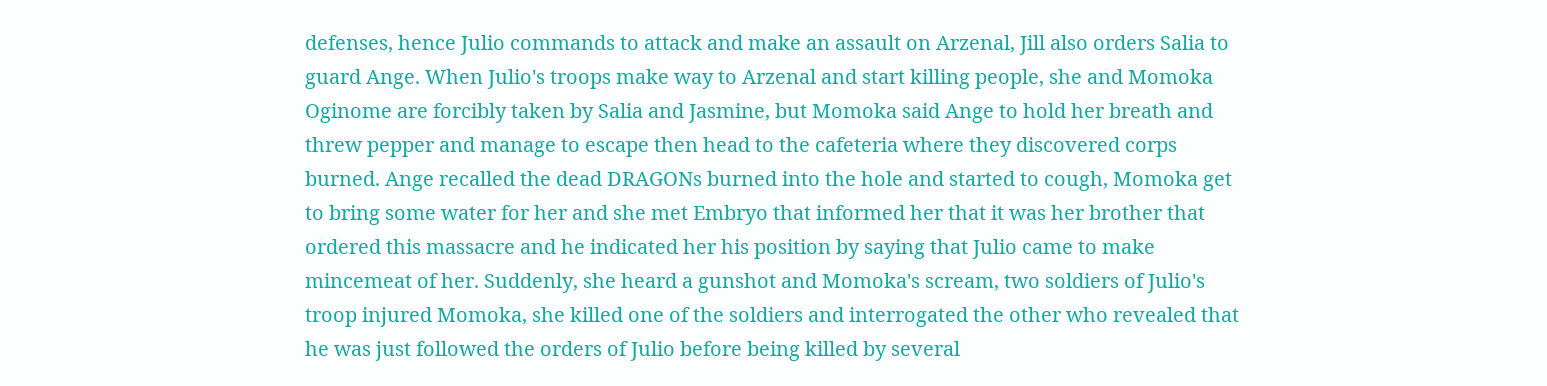defenses, hence Julio commands to attack and make an assault on Arzenal, Jill also orders Salia to guard Ange. When Julio's troops make way to Arzenal and start killing people, she and Momoka Oginome are forcibly taken by Salia and Jasmine, but Momoka said Ange to hold her breath and threw pepper and manage to escape then head to the cafeteria where they discovered corps burned. Ange recalled the dead DRAGONs burned into the hole and started to cough, Momoka get to bring some water for her and she met Embryo that informed her that it was her brother that ordered this massacre and he indicated her his position by saying that Julio came to make mincemeat of her. Suddenly, she heard a gunshot and Momoka's scream, two soldiers of Julio's troop injured Momoka, she killed one of the soldiers and interrogated the other who revealed that he was just followed the orders of Julio before being killed by several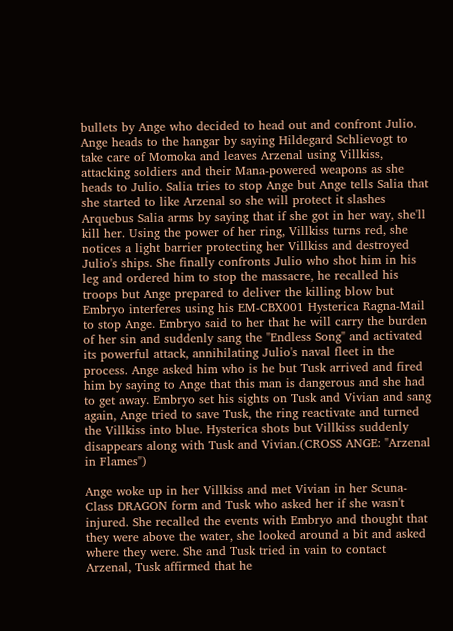bullets by Ange who decided to head out and confront Julio. Ange heads to the hangar by saying Hildegard Schlievogt to take care of Momoka and leaves Arzenal using Villkiss, attacking soldiers and their Mana-powered weapons as she heads to Julio. Salia tries to stop Ange but Ange tells Salia that she started to like Arzenal so she will protect it slashes Arquebus Salia arms by saying that if she got in her way, she'll kill her. Using the power of her ring, Villkiss turns red, she notices a light barrier protecting her Villkiss and destroyed Julio's ships. She finally confronts Julio who shot him in his leg and ordered him to stop the massacre, he recalled his troops but Ange prepared to deliver the killing blow but Embryo interferes using his EM-CBX001 Hysterica Ragna-Mail to stop Ange. Embryo said to her that he will carry the burden of her sin and suddenly sang the "Endless Song" and activated its powerful attack, annihilating Julio's naval fleet in the process. Ange asked him who is he but Tusk arrived and fired him by saying to Ange that this man is dangerous and she had to get away. Embryo set his sights on Tusk and Vivian and sang again, Ange tried to save Tusk, the ring reactivate and turned the Villkiss into blue. Hysterica shots but Villkiss suddenly disappears along with Tusk and Vivian.(CROSS ANGE: "Arzenal in Flames")

Ange woke up in her Villkiss and met Vivian in her Scuna-Class DRAGON form and Tusk who asked her if she wasn't injured. She recalled the events with Embryo and thought that they were above the water, she looked around a bit and asked where they were. She and Tusk tried in vain to contact Arzenal, Tusk affirmed that he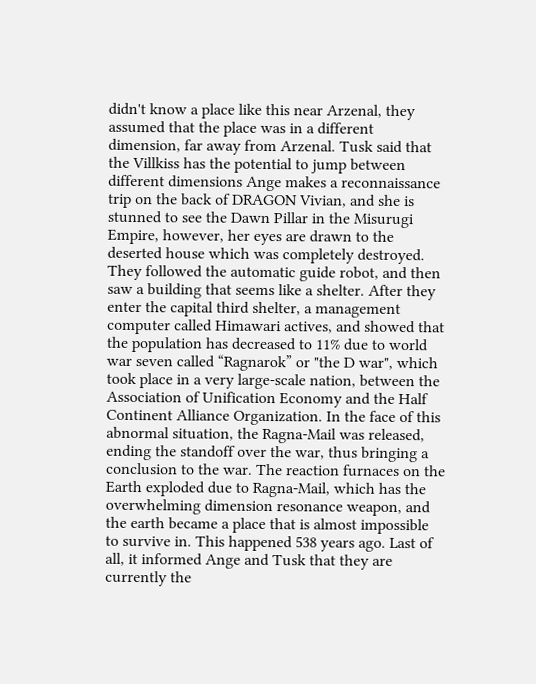didn't know a place like this near Arzenal, they assumed that the place was in a different dimension, far away from Arzenal. Tusk said that the Villkiss has the potential to jump between different dimensions Ange makes a reconnaissance trip on the back of DRAGON Vivian, and she is stunned to see the Dawn Pillar in the Misurugi Empire, however, her eyes are drawn to the deserted house which was completely destroyed. They followed the automatic guide robot, and then saw a building that seems like a shelter. After they enter the capital third shelter, a management computer called Himawari actives, and showed that the population has decreased to 11% due to world war seven called “Ragnarok” or "the D war", which took place in a very large-scale nation, between the Association of Unification Economy and the Half Continent Alliance Organization. In the face of this abnormal situation, the Ragna-Mail was released, ending the standoff over the war, thus bringing a conclusion to the war. The reaction furnaces on the Earth exploded due to Ragna-Mail, which has the overwhelming dimension resonance weapon, and the earth became a place that is almost impossible to survive in. This happened 538 years ago. Last of all, it informed Ange and Tusk that they are currently the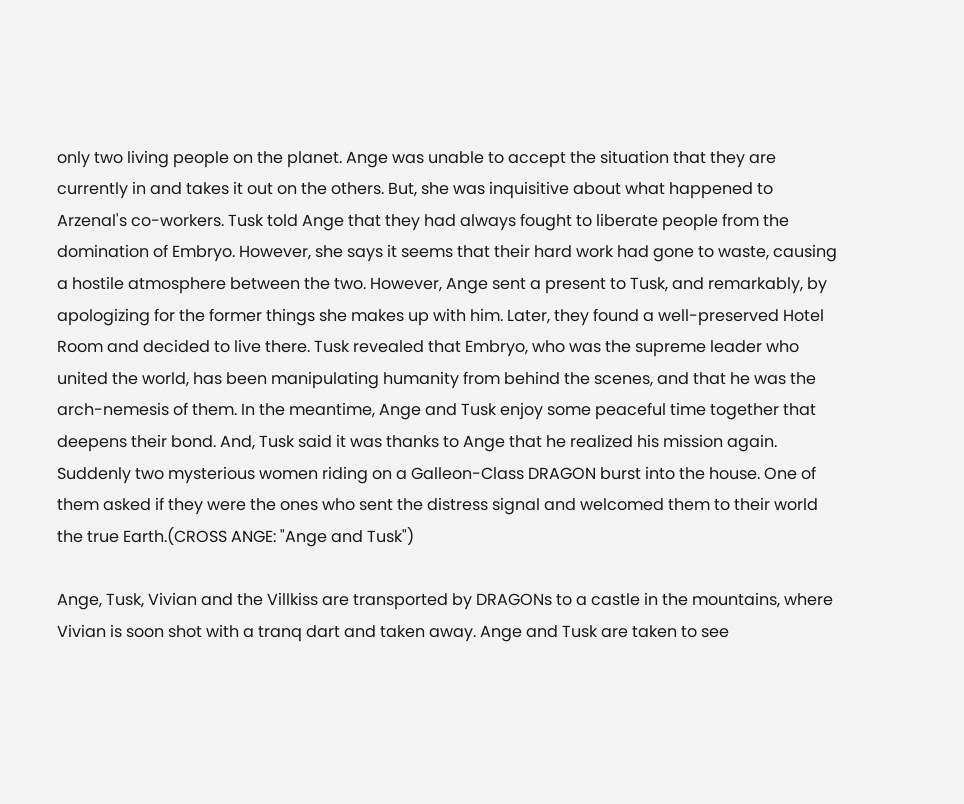only two living people on the planet. Ange was unable to accept the situation that they are currently in and takes it out on the others. But, she was inquisitive about what happened to Arzenal's co-workers. Tusk told Ange that they had always fought to liberate people from the domination of Embryo. However, she says it seems that their hard work had gone to waste, causing a hostile atmosphere between the two. However, Ange sent a present to Tusk, and remarkably, by apologizing for the former things she makes up with him. Later, they found a well-preserved Hotel Room and decided to live there. Tusk revealed that Embryo, who was the supreme leader who united the world, has been manipulating humanity from behind the scenes, and that he was the arch-nemesis of them. In the meantime, Ange and Tusk enjoy some peaceful time together that deepens their bond. And, Tusk said it was thanks to Ange that he realized his mission again. Suddenly two mysterious women riding on a Galleon-Class DRAGON burst into the house. One of them asked if they were the ones who sent the distress signal and welcomed them to their world the true Earth.(CROSS ANGE: "Ange and Tusk")

Ange, Tusk, Vivian and the Villkiss are transported by DRAGONs to a castle in the mountains, where Vivian is soon shot with a tranq dart and taken away. Ange and Tusk are taken to see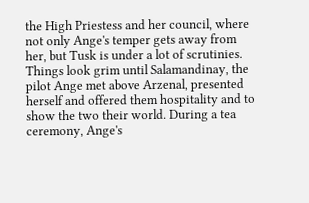the High Priestess and her council, where not only Ange's temper gets away from her, but Tusk is under a lot of scrutinies. Things look grim until Salamandinay, the pilot Ange met above Arzenal, presented herself and offered them hospitality and to show the two their world. During a tea ceremony, Ange's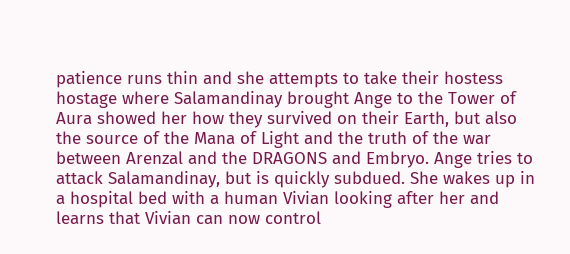patience runs thin and she attempts to take their hostess hostage where Salamandinay brought Ange to the Tower of Aura showed her how they survived on their Earth, but also the source of the Mana of Light and the truth of the war between Arenzal and the DRAGONS and Embryo. Ange tries to attack Salamandinay, but is quickly subdued. She wakes up in a hospital bed with a human Vivian looking after her and learns that Vivian can now control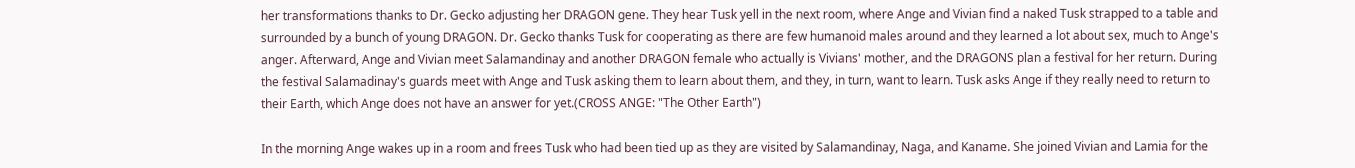her transformations thanks to Dr. Gecko adjusting her DRAGON gene. They hear Tusk yell in the next room, where Ange and Vivian find a naked Tusk strapped to a table and surrounded by a bunch of young DRAGON. Dr. Gecko thanks Tusk for cooperating as there are few humanoid males around and they learned a lot about sex, much to Ange's anger. Afterward, Ange and Vivian meet Salamandinay and another DRAGON female who actually is Vivians' mother, and the DRAGONS plan a festival for her return. During the festival Salamadinay's guards meet with Ange and Tusk asking them to learn about them, and they, in turn, want to learn. Tusk asks Ange if they really need to return to their Earth, which Ange does not have an answer for yet.(CROSS ANGE: "The Other Earth")

In the morning Ange wakes up in a room and frees Tusk who had been tied up as they are visited by Salamandinay, Naga, and Kaname. She joined Vivian and Lamia for the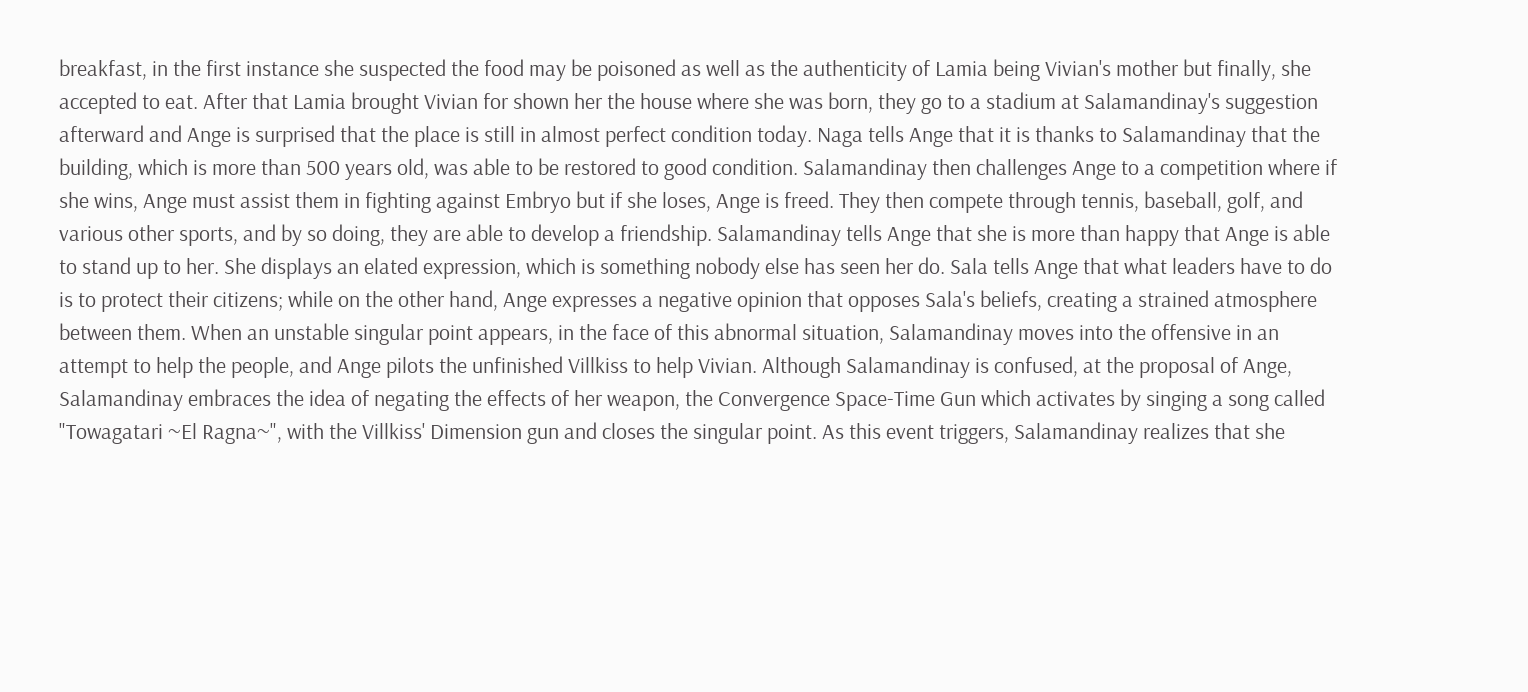breakfast, in the first instance she suspected the food may be poisoned as well as the authenticity of Lamia being Vivian's mother but finally, she accepted to eat. After that Lamia brought Vivian for shown her the house where she was born, they go to a stadium at Salamandinay's suggestion afterward and Ange is surprised that the place is still in almost perfect condition today. Naga tells Ange that it is thanks to Salamandinay that the building, which is more than 500 years old, was able to be restored to good condition. Salamandinay then challenges Ange to a competition where if she wins, Ange must assist them in fighting against Embryo but if she loses, Ange is freed. They then compete through tennis, baseball, golf, and various other sports, and by so doing, they are able to develop a friendship. Salamandinay tells Ange that she is more than happy that Ange is able to stand up to her. She displays an elated expression, which is something nobody else has seen her do. Sala tells Ange that what leaders have to do is to protect their citizens; while on the other hand, Ange expresses a negative opinion that opposes Sala's beliefs, creating a strained atmosphere between them. When an unstable singular point appears, in the face of this abnormal situation, Salamandinay moves into the offensive in an attempt to help the people, and Ange pilots the unfinished Villkiss to help Vivian. Although Salamandinay is confused, at the proposal of Ange, Salamandinay embraces the idea of negating the effects of her weapon, the Convergence Space-Time Gun which activates by singing a song called "Towagatari ~El Ragna~", with the Villkiss' Dimension gun and closes the singular point. As this event triggers, Salamandinay realizes that she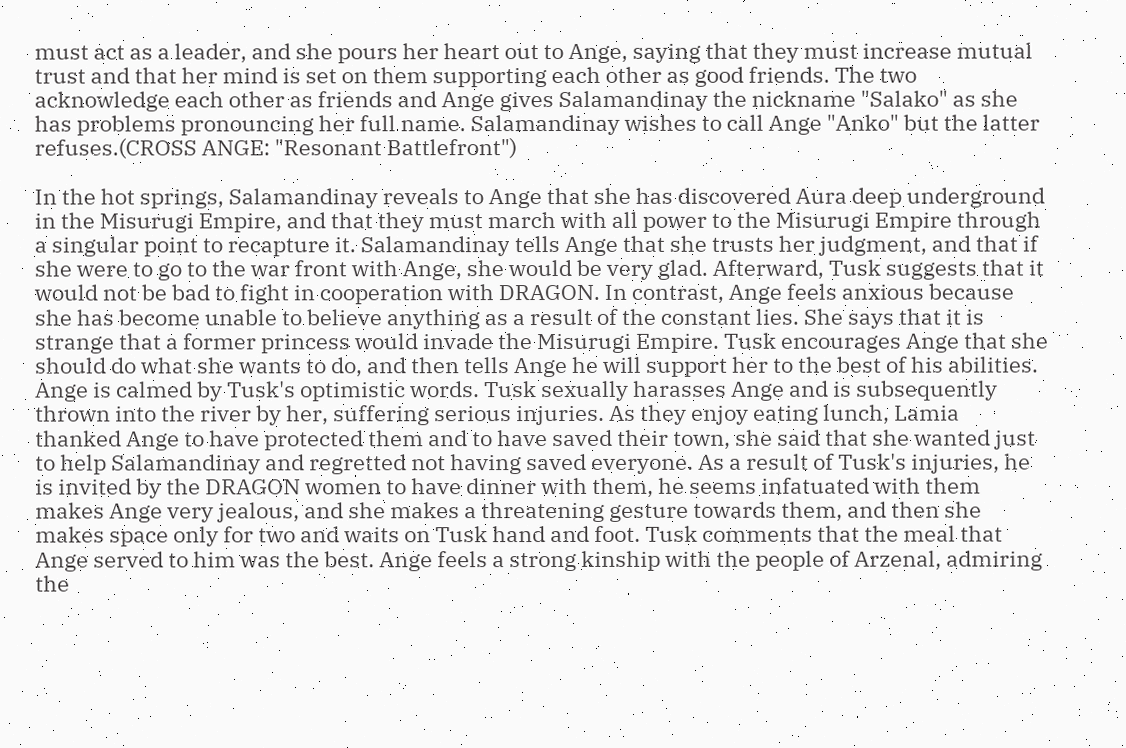must act as a leader, and she pours her heart out to Ange, saying that they must increase mutual trust and that her mind is set on them supporting each other as good friends. The two acknowledge each other as friends and Ange gives Salamandinay the nickname "Salako" as she has problems pronouncing her full name. Salamandinay wishes to call Ange "Anko" but the latter refuses.(CROSS ANGE: "Resonant Battlefront")

In the hot springs, Salamandinay reveals to Ange that she has discovered Aura deep underground in the Misurugi Empire, and that they must march with all power to the Misurugi Empire through a singular point to recapture it. Salamandinay tells Ange that she trusts her judgment, and that if she were to go to the war front with Ange, she would be very glad. Afterward, Tusk suggests that it would not be bad to fight in cooperation with DRAGON. In contrast, Ange feels anxious because she has become unable to believe anything as a result of the constant lies. She says that it is strange that a former princess would invade the Misurugi Empire. Tusk encourages Ange that she should do what she wants to do, and then tells Ange he will support her to the best of his abilities. Ange is calmed by Tusk's optimistic words. Tusk sexually harasses Ange and is subsequently thrown into the river by her, suffering serious injuries. As they enjoy eating lunch, Lamia thanked Ange to have protected them and to have saved their town, she said that she wanted just to help Salamandinay and regretted not having saved everyone. As a result of Tusk's injuries, he is invited by the DRAGON women to have dinner with them, he seems infatuated with them makes Ange very jealous, and she makes a threatening gesture towards them, and then she makes space only for two and waits on Tusk hand and foot. Tusk comments that the meal that Ange served to him was the best. Ange feels a strong kinship with the people of Arzenal, admiring the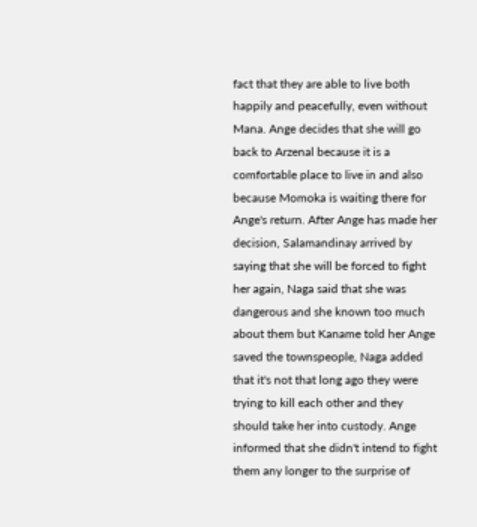fact that they are able to live both happily and peacefully, even without Mana. Ange decides that she will go back to Arzenal because it is a comfortable place to live in and also because Momoka is waiting there for Ange's return. After Ange has made her decision, Salamandinay arrived by saying that she will be forced to fight her again, Naga said that she was dangerous and she known too much about them but Kaname told her Ange saved the townspeople, Naga added that it's not that long ago they were trying to kill each other and they should take her into custody. Ange informed that she didn't intend to fight them any longer to the surprise of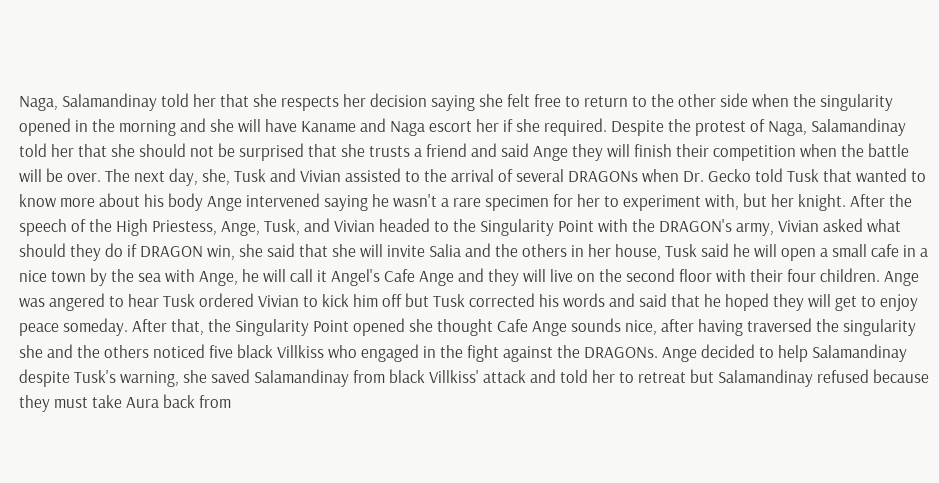Naga, Salamandinay told her that she respects her decision saying she felt free to return to the other side when the singularity opened in the morning and she will have Kaname and Naga escort her if she required. Despite the protest of Naga, Salamandinay told her that she should not be surprised that she trusts a friend and said Ange they will finish their competition when the battle will be over. The next day, she, Tusk and Vivian assisted to the arrival of several DRAGONs when Dr. Gecko told Tusk that wanted to know more about his body Ange intervened saying he wasn't a rare specimen for her to experiment with, but her knight. After the speech of the High Priestess, Ange, Tusk, and Vivian headed to the Singularity Point with the DRAGON's army, Vivian asked what should they do if DRAGON win, she said that she will invite Salia and the others in her house, Tusk said he will open a small cafe in a nice town by the sea with Ange, he will call it Angel's Cafe Ange and they will live on the second floor with their four children. Ange was angered to hear Tusk ordered Vivian to kick him off but Tusk corrected his words and said that he hoped they will get to enjoy peace someday. After that, the Singularity Point opened she thought Cafe Ange sounds nice, after having traversed the singularity she and the others noticed five black Villkiss who engaged in the fight against the DRAGONs. Ange decided to help Salamandinay despite Tusk's warning, she saved Salamandinay from black Villkiss' attack and told her to retreat but Salamandinay refused because they must take Aura back from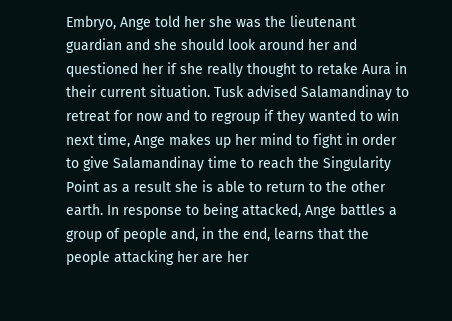Embryo, Ange told her she was the lieutenant guardian and she should look around her and questioned her if she really thought to retake Aura in their current situation. Tusk advised Salamandinay to retreat for now and to regroup if they wanted to win next time, Ange makes up her mind to fight in order to give Salamandinay time to reach the Singularity Point as a result she is able to return to the other earth. In response to being attacked, Ange battles a group of people and, in the end, learns that the people attacking her are her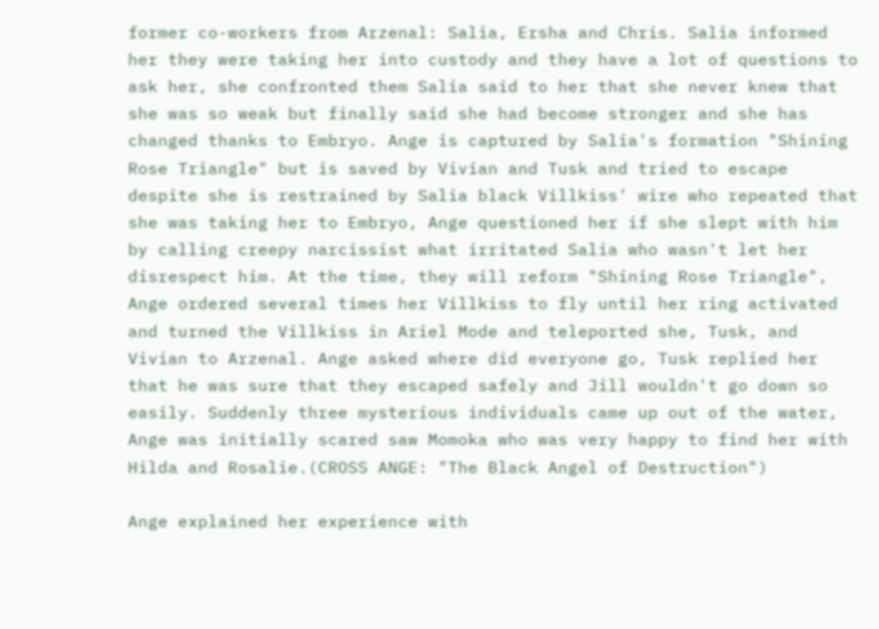former co-workers from Arzenal: Salia, Ersha and Chris. Salia informed her they were taking her into custody and they have a lot of questions to ask her, she confronted them Salia said to her that she never knew that she was so weak but finally said she had become stronger and she has changed thanks to Embryo. Ange is captured by Salia's formation "Shining Rose Triangle" but is saved by Vivian and Tusk and tried to escape despite she is restrained by Salia black Villkiss' wire who repeated that she was taking her to Embryo, Ange questioned her if she slept with him by calling creepy narcissist what irritated Salia who wasn't let her disrespect him. At the time, they will reform "Shining Rose Triangle", Ange ordered several times her Villkiss to fly until her ring activated and turned the Villkiss in Ariel Mode and teleported she, Tusk, and Vivian to Arzenal. Ange asked where did everyone go, Tusk replied her that he was sure that they escaped safely and Jill wouldn't go down so easily. Suddenly three mysterious individuals came up out of the water, Ange was initially scared saw Momoka who was very happy to find her with Hilda and Rosalie.(CROSS ANGE: "The Black Angel of Destruction")

Ange explained her experience with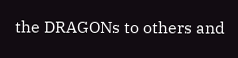the DRAGONs to others and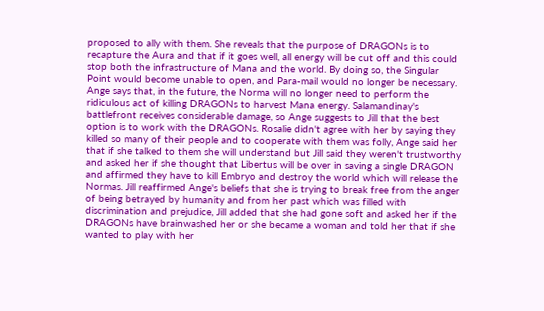proposed to ally with them. She reveals that the purpose of DRAGONs is to recapture the Aura and that if it goes well, all energy will be cut off and this could stop both the infrastructure of Mana and the world. By doing so, the Singular Point would become unable to open, and Para-mail would no longer be necessary. Ange says that, in the future, the Norma will no longer need to perform the ridiculous act of killing DRAGONs to harvest Mana energy. Salamandinay's battlefront receives considerable damage, so Ange suggests to Jill that the best option is to work with the DRAGONs. Rosalie didn't agree with her by saying they killed so many of their people and to cooperate with them was folly, Ange said her that if she talked to them she will understand but Jill said they weren't trustworthy and asked her if she thought that Libertus will be over in saving a single DRAGON and affirmed they have to kill Embryo and destroy the world which will release the Normas. Jill reaffirmed Ange's beliefs that she is trying to break free from the anger of being betrayed by humanity and from her past which was filled with discrimination and prejudice, Jill added that she had gone soft and asked her if the DRAGONs have brainwashed her or she became a woman and told her that if she wanted to play with her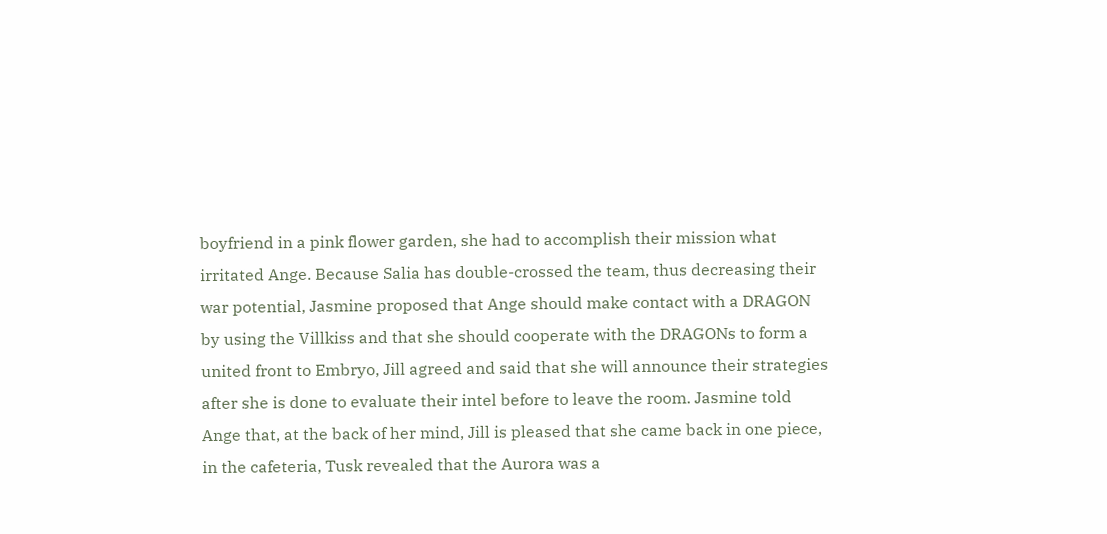boyfriend in a pink flower garden, she had to accomplish their mission what irritated Ange. Because Salia has double-crossed the team, thus decreasing their war potential, Jasmine proposed that Ange should make contact with a DRAGON by using the Villkiss and that she should cooperate with the DRAGONs to form a united front to Embryo, Jill agreed and said that she will announce their strategies after she is done to evaluate their intel before to leave the room. Jasmine told Ange that, at the back of her mind, Jill is pleased that she came back in one piece, in the cafeteria, Tusk revealed that the Aurora was a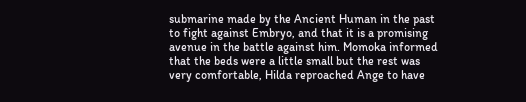submarine made by the Ancient Human in the past to fight against Embryo, and that it is a promising avenue in the battle against him. Momoka informed that the beds were a little small but the rest was very comfortable, Hilda reproached Ange to have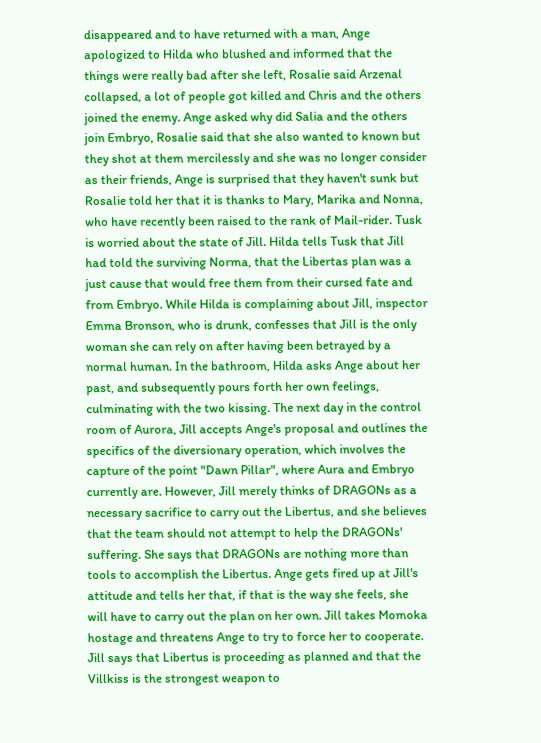disappeared and to have returned with a man, Ange apologized to Hilda who blushed and informed that the things were really bad after she left, Rosalie said Arzenal collapsed, a lot of people got killed and Chris and the others joined the enemy. Ange asked why did Salia and the others join Embryo, Rosalie said that she also wanted to known but they shot at them mercilessly and she was no longer consider as their friends, Ange is surprised that they haven't sunk but Rosalie told her that it is thanks to Mary, Marika and Nonna, who have recently been raised to the rank of Mail-rider. Tusk is worried about the state of Jill. Hilda tells Tusk that Jill had told the surviving Norma, that the Libertas plan was a just cause that would free them from their cursed fate and from Embryo. While Hilda is complaining about Jill, inspector Emma Bronson, who is drunk, confesses that Jill is the only woman she can rely on after having been betrayed by a normal human. In the bathroom, Hilda asks Ange about her past, and subsequently pours forth her own feelings, culminating with the two kissing. The next day in the control room of Aurora, Jill accepts Ange's proposal and outlines the specifics of the diversionary operation, which involves the capture of the point "Dawn Pillar", where Aura and Embryo currently are. However, Jill merely thinks of DRAGONs as a necessary sacrifice to carry out the Libertus, and she believes that the team should not attempt to help the DRAGONs' suffering. She says that DRAGONs are nothing more than tools to accomplish the Libertus. Ange gets fired up at Jill's attitude and tells her that, if that is the way she feels, she will have to carry out the plan on her own. Jill takes Momoka hostage and threatens Ange to try to force her to cooperate. Jill says that Libertus is proceeding as planned and that the Villkiss is the strongest weapon to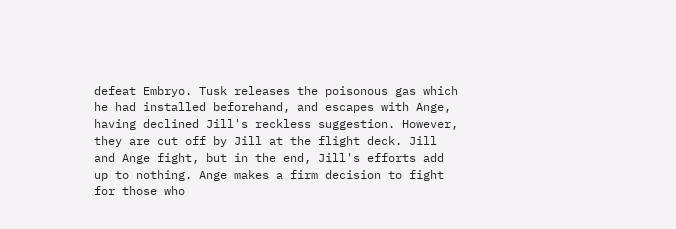defeat Embryo. Tusk releases the poisonous gas which he had installed beforehand, and escapes with Ange, having declined Jill's reckless suggestion. However, they are cut off by Jill at the flight deck. Jill and Ange fight, but in the end, Jill's efforts add up to nothing. Ange makes a firm decision to fight for those who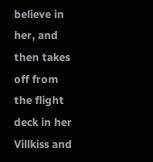believe in her, and then takes off from the flight deck in her Villkiss and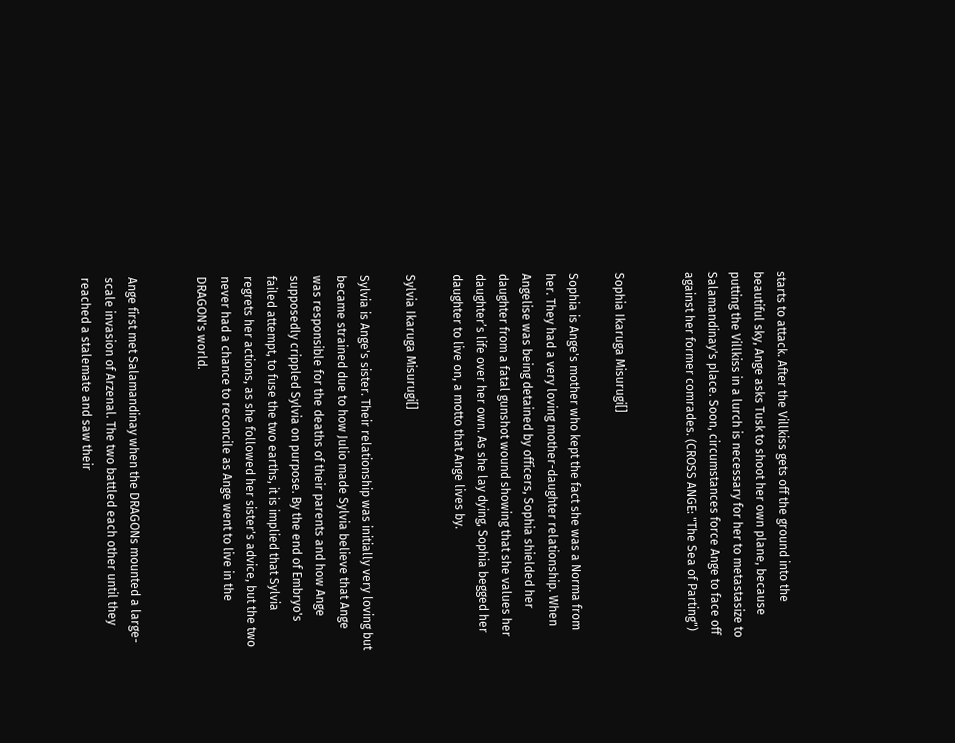starts to attack. After the Villkiss gets off the ground into the beautiful sky, Ange asks Tusk to shoot her own plane, because putting the Villkiss in a lurch is necessary for her to metastasize to Salamandinay's place. Soon, circumstances force Ange to face off against her former comrades. (CROSS ANGE: "The Sea of Parting")


Sophia Ikaruga Misurugi[]

Sophia is Ange's mother who kept the fact she was a Norma from her. They had a very loving mother-daughter relationship. When Angelise was being detained by officers, Sophia shielded her daughter from a fatal gunshot wound showing that she values her daughter’s life over her own. As she lay dying, Sophia begged her daughter to live on, a motto that Ange lives by.

Sylvia Ikaruga Misurugi[]

Sylvia is Ange's sister. Their relationship was initially very loving but became strained due to how Julio made Sylvia believe that Ange was responsible for the deaths of their parents and how Ange supposedly crippled Sylvia on purpose. By the end of Embryo's failed attempt, to fuse the two earths, it is implied that Sylvia regrets her actions, as she followed her sister's advice, but the two never had a chance to reconcile as Ange went to live in the DRAGON's world.


Ange first met Salamandinay when the DRAGONs mounted a large-scale invasion of Arzenal. The two battled each other until they reached a stalemate and saw their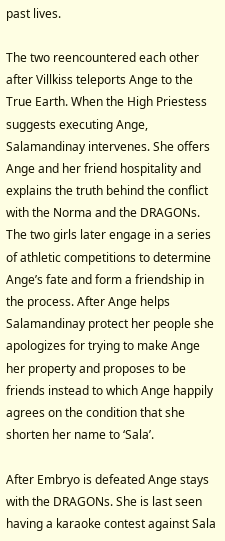past lives.

The two reencountered each other after Villkiss teleports Ange to the True Earth. When the High Priestess suggests executing Ange, Salamandinay intervenes. She offers Ange and her friend hospitality and explains the truth behind the conflict with the Norma and the DRAGONs. The two girls later engage in a series of athletic competitions to determine Ange’s fate and form a friendship in the process. After Ange helps Salamandinay protect her people she apologizes for trying to make Ange her property and proposes to be friends instead to which Ange happily agrees on the condition that she shorten her name to ‘Sala’.

After Embryo is defeated Ange stays with the DRAGONs. She is last seen having a karaoke contest against Sala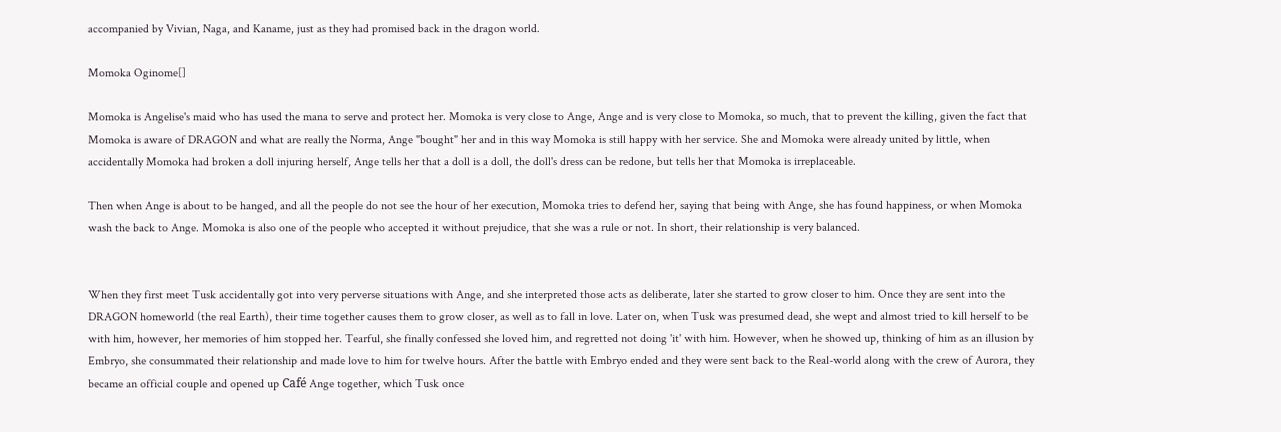accompanied by Vivian, Naga, and Kaname, just as they had promised back in the dragon world.

Momoka Oginome[]

Momoka is Angelise's maid who has used the mana to serve and protect her. Momoka is very close to Ange, Ange and is very close to Momoka, so much, that to prevent the killing, given the fact that Momoka is aware of DRAGON and what are really the Norma, Ange "bought" her and in this way Momoka is still happy with her service. She and Momoka were already united by little, when accidentally Momoka had broken a doll injuring herself, Ange tells her that a doll is a doll, the doll's dress can be redone, but tells her that Momoka is irreplaceable.

Then when Ange is about to be hanged, and all the people do not see the hour of her execution, Momoka tries to defend her, saying that being with Ange, she has found happiness, or when Momoka wash the back to Ange. Momoka is also one of the people who accepted it without prejudice, that she was a rule or not. In short, their relationship is very balanced.


When they first meet Tusk accidentally got into very perverse situations with Ange, and she interpreted those acts as deliberate, later she started to grow closer to him. Once they are sent into the DRAGON homeworld (the real Earth), their time together causes them to grow closer, as well as to fall in love. Later on, when Tusk was presumed dead, she wept and almost tried to kill herself to be with him, however, her memories of him stopped her. Tearful, she finally confessed she loved him, and regretted not doing 'it' with him. However, when he showed up, thinking of him as an illusion by Embryo, she consummated their relationship and made love to him for twelve hours. After the battle with Embryo ended and they were sent back to the Real-world along with the crew of Aurora, they became an official couple and opened up Café Ange together, which Tusk once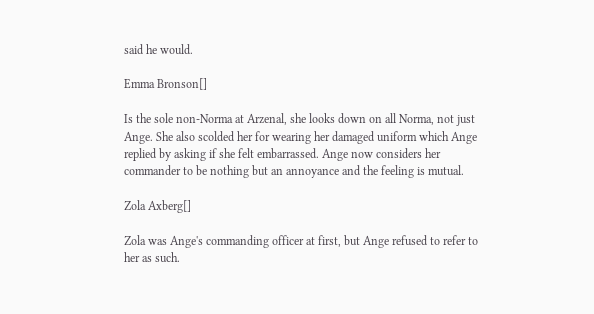said he would.

Emma Bronson[]

Is the sole non-Norma at Arzenal, she looks down on all Norma, not just Ange. She also scolded her for wearing her damaged uniform which Ange replied by asking if she felt embarrassed. Ange now considers her commander to be nothing but an annoyance and the feeling is mutual.

Zola Axberg[]

Zola was Ange's commanding officer at first, but Ange refused to refer to her as such.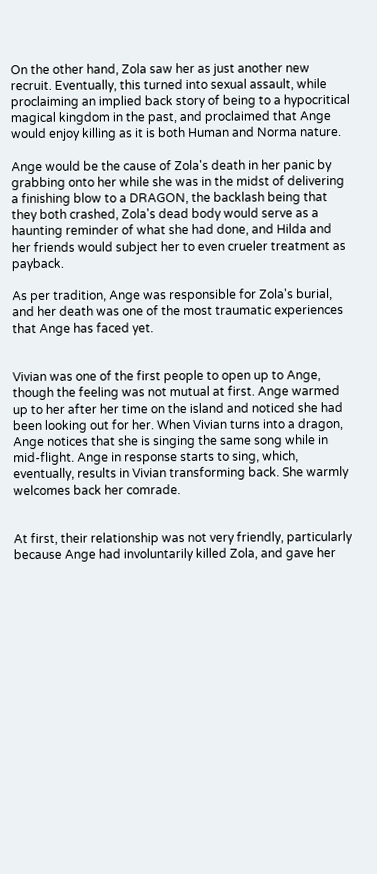On the other hand, Zola saw her as just another new recruit. Eventually, this turned into sexual assault, while proclaiming an implied back story of being to a hypocritical magical kingdom in the past, and proclaimed that Ange would enjoy killing as it is both Human and Norma nature.

Ange would be the cause of Zola's death in her panic by grabbing onto her while she was in the midst of delivering a finishing blow to a DRAGON, the backlash being that they both crashed, Zola's dead body would serve as a haunting reminder of what she had done, and Hilda and her friends would subject her to even crueler treatment as payback.

As per tradition, Ange was responsible for Zola's burial, and her death was one of the most traumatic experiences that Ange has faced yet.


Vivian was one of the first people to open up to Ange, though the feeling was not mutual at first. Ange warmed up to her after her time on the island and noticed she had been looking out for her. When Vivian turns into a dragon, Ange notices that she is singing the same song while in mid-flight. Ange in response starts to sing, which, eventually, results in Vivian transforming back. She warmly welcomes back her comrade.


At first, their relationship was not very friendly, particularly because Ange had involuntarily killed Zola, and gave her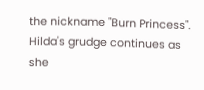the nickname "Burn Princess". Hilda's grudge continues as she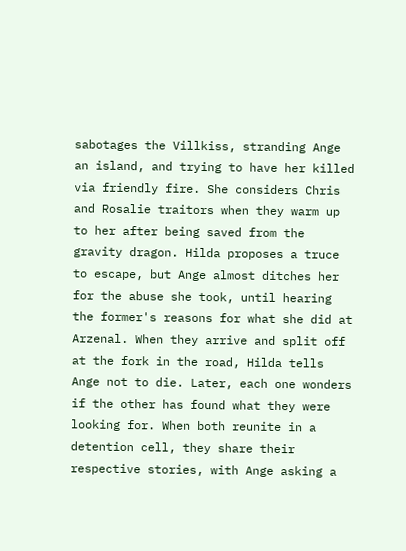sabotages the Villkiss, stranding Ange an island, and trying to have her killed via friendly fire. She considers Chris and Rosalie traitors when they warm up to her after being saved from the gravity dragon. Hilda proposes a truce to escape, but Ange almost ditches her for the abuse she took, until hearing the former's reasons for what she did at Arzenal. When they arrive and split off at the fork in the road, Hilda tells Ange not to die. Later, each one wonders if the other has found what they were looking for. When both reunite in a detention cell, they share their respective stories, with Ange asking a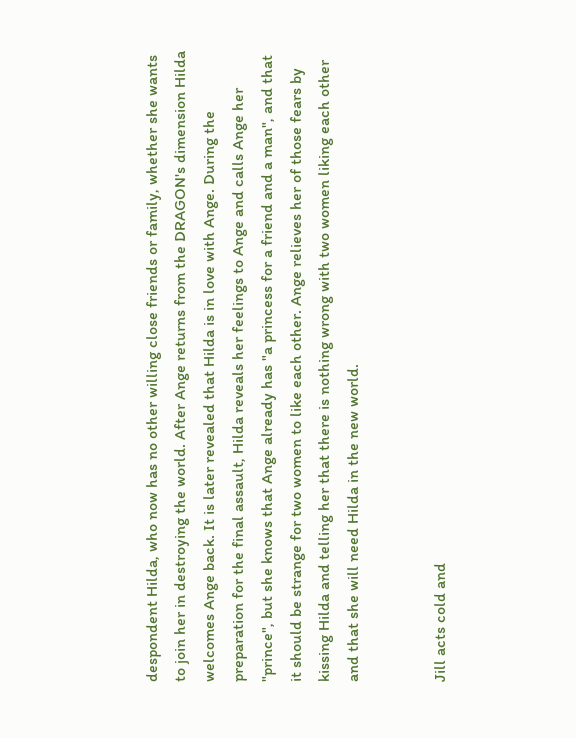despondent Hilda, who now has no other willing close friends or family, whether she wants to join her in destroying the world. After Ange returns from the DRAGON's dimension Hilda welcomes Ange back. It is later revealed that Hilda is in love with Ange. During the preparation for the final assault, Hilda reveals her feelings to Ange and calls Ange her "prince", but she knows that Ange already has "a princess for a friend and a man", and that it should be strange for two women to like each other. Ange relieves her of those fears by kissing Hilda and telling her that there is nothing wrong with two women liking each other and that she will need Hilda in the new world.


Jill acts cold and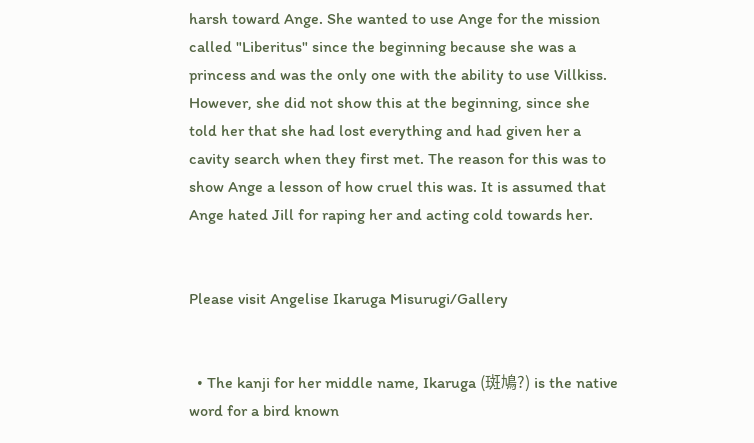harsh toward Ange. She wanted to use Ange for the mission called "Liberitus" since the beginning because she was a princess and was the only one with the ability to use Villkiss. However, she did not show this at the beginning, since she told her that she had lost everything and had given her a cavity search when they first met. The reason for this was to show Ange a lesson of how cruel this was. It is assumed that Ange hated Jill for raping her and acting cold towards her.


Please visit Angelise Ikaruga Misurugi/Gallery


  • The kanji for her middle name, Ikaruga (斑鳩?) is the native word for a bird known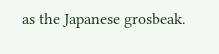as the Japanese grosbeak.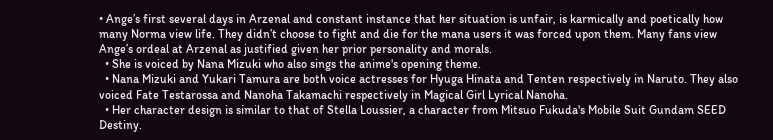• Ange’s first several days in Arzenal and constant instance that her situation is unfair, is karmically and poetically how many Norma view life. They didn’t choose to fight and die for the mana users it was forced upon them. Many fans view Ange’s ordeal at Arzenal as justified given her prior personality and morals.
  • She is voiced by Nana Mizuki who also sings the anime's opening theme.
  • Nana Mizuki and Yukari Tamura are both voice actresses for Hyuga Hinata and Tenten respectively in Naruto. They also voiced Fate Testarossa and Nanoha Takamachi respectively in Magical Girl Lyrical Nanoha.
  • Her character design is similar to that of Stella Loussier, a character from Mitsuo Fukuda's Mobile Suit Gundam SEED Destiny.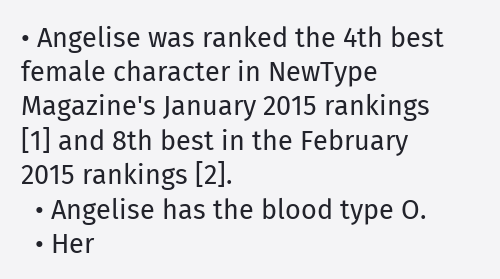• Angelise was ranked the 4th best female character in NewType Magazine's January 2015 rankings [1] and 8th best in the February 2015 rankings [2].
  • Angelise has the blood type O.
  • Her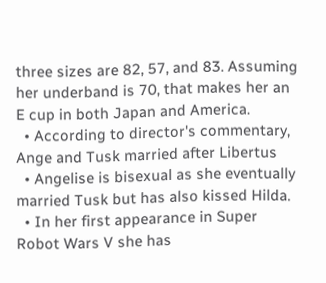three sizes are 82, 57, and 83. Assuming her underband is 70, that makes her an E cup in both Japan and America.
  • According to director's commentary, Ange and Tusk married after Libertus
  • Angelise is bisexual as she eventually married Tusk but has also kissed Hilda.
  • In her first appearance in Super Robot Wars V she has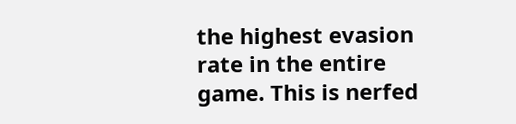the highest evasion rate in the entire game. This is nerfed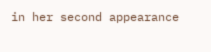in her second appearance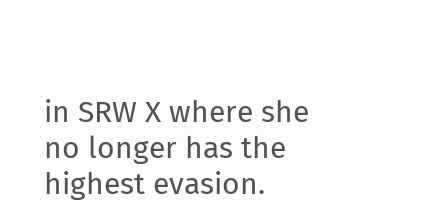in SRW X where she no longer has the highest evasion.